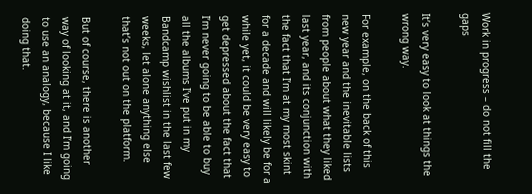Work in progress – do not fill the gaps

It’s very easy to look at things the wrong way.

For example, on the back of this new year and the inevitable lists from people about what they liked last year, and its conjunction with the fact that I’m at my most skint for a decade and will likely be for a while yet, it could be very easy to get depressed about the fact that I’m never going to be able to buy all the albums I’ve put in my Bandcamp wishlist in the last few weeks, let alone anything else that’s not out on the platform.

But of course, there is another way of looking at it, and I’m going to use an analogy, because I like doing that.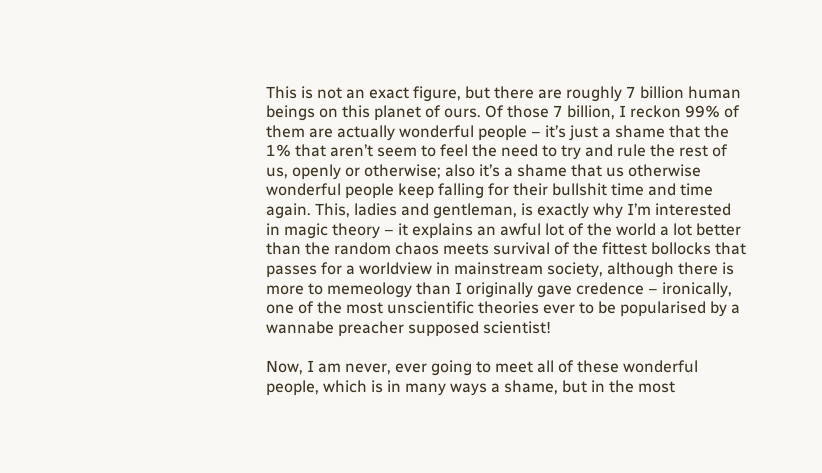This is not an exact figure, but there are roughly 7 billion human beings on this planet of ours. Of those 7 billion, I reckon 99% of them are actually wonderful people – it’s just a shame that the 1% that aren’t seem to feel the need to try and rule the rest of us, openly or otherwise; also it’s a shame that us otherwise wonderful people keep falling for their bullshit time and time again. This, ladies and gentleman, is exactly why I’m interested in magic theory – it explains an awful lot of the world a lot better than the random chaos meets survival of the fittest bollocks that passes for a worldview in mainstream society, although there is more to memeology than I originally gave credence – ironically, one of the most unscientific theories ever to be popularised by a  wannabe preacher supposed scientist!

Now, I am never, ever going to meet all of these wonderful people, which is in many ways a shame, but in the most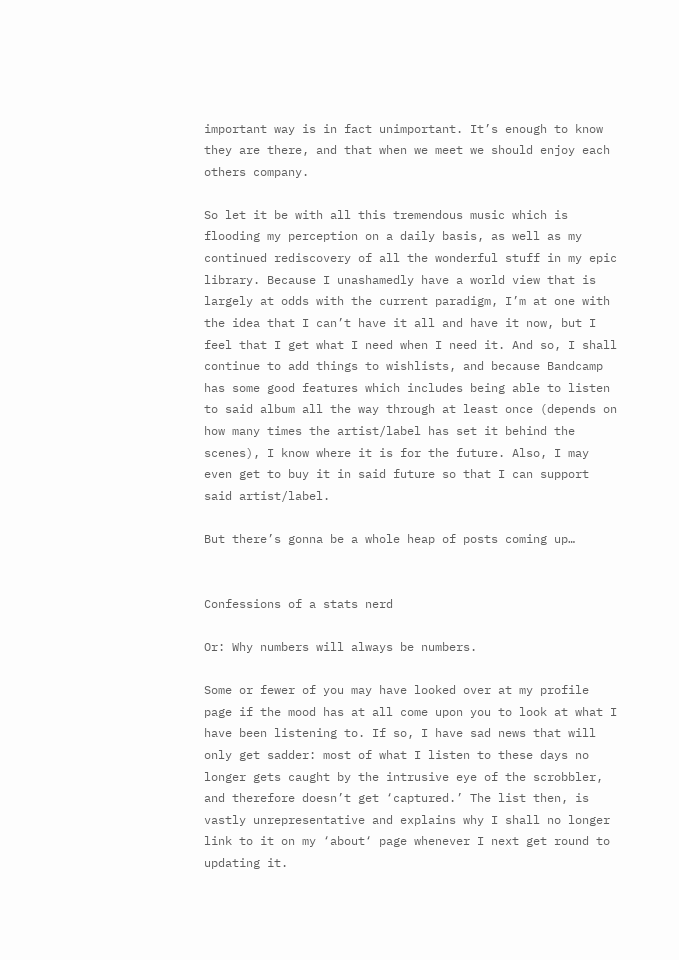important way is in fact unimportant. It’s enough to know they are there, and that when we meet we should enjoy each others company.

So let it be with all this tremendous music which is flooding my perception on a daily basis, as well as my continued rediscovery of all the wonderful stuff in my epic library. Because I unashamedly have a world view that is largely at odds with the current paradigm, I’m at one with the idea that I can’t have it all and have it now, but I feel that I get what I need when I need it. And so, I shall continue to add things to wishlists, and because Bandcamp has some good features which includes being able to listen to said album all the way through at least once (depends on how many times the artist/label has set it behind the scenes), I know where it is for the future. Also, I may even get to buy it in said future so that I can support said artist/label.

But there’s gonna be a whole heap of posts coming up…


Confessions of a stats nerd

Or: Why numbers will always be numbers.

Some or fewer of you may have looked over at my profile page if the mood has at all come upon you to look at what I have been listening to. If so, I have sad news that will only get sadder: most of what I listen to these days no longer gets caught by the intrusive eye of the scrobbler, and therefore doesn’t get ‘captured.’ The list then, is vastly unrepresentative and explains why I shall no longer link to it on my ‘about‘ page whenever I next get round to updating it.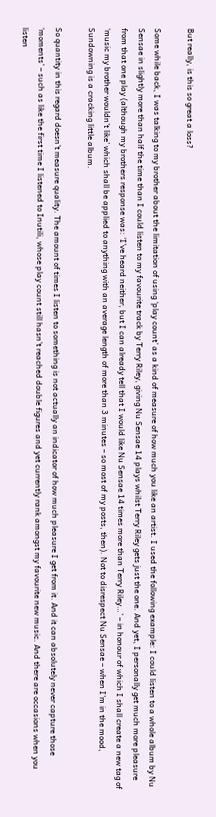But really, is this so great a loss?

Some while back, I was talking to my brother about the limitation of using ‘play count’ as a kind of measure of how much you like an artist. I used the following example: I could listen to a whole album by Nu Sensae in slightly more than half the time than I could listen to my favourite track by Terry Riley, giving Nu Sensae 14 plays whilst Terry Riley gets just the one. And yet, I personally get much more pleasure from that one play (although my brothers response was: ‘I’ve heard neither, but I can already tell that I would like Nu Sensae 14 times more than Terry Riley…’ – in honour of which I shall create a new tag of ‘music my brother wouldn’t like’ which shall be applied to anything with an average length of more than 3 minutes – so most of my posts, then). Not to disrespect Nu Sensae – when I’m in the mood, Sundowning is a cracking little album.

So quantity in this regard doesn’t measure quality. The amount of times I listen to something is not actually an indicator of how much pleasure I get from it. And it can absolutely never capture those ‘moments’ – such as like the first time I listened to Inutili, whose play count still hasn’t reached double figures and yet currently rank amongst my favourite new music. And there are occasions when you listen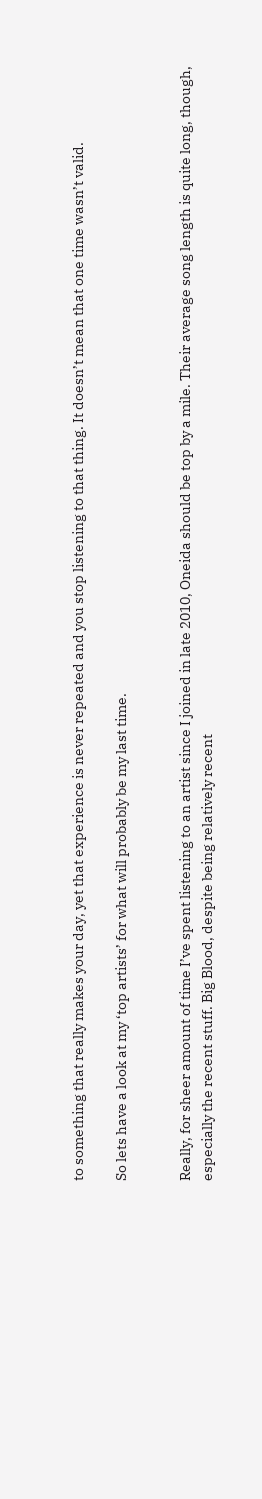to something that really makes your day, yet that experience is never repeated and you stop listening to that thing. It doesn’t mean that one time wasn’t valid.

So lets have a look at my ‘top artists’ for what will probably be my last time.


Really, for sheer amount of time I’ve spent listening to an artist since I joined in late 2010, Oneida should be top by a mile. Their average song length is quite long, though, especially the recent stuff. Big Blood, despite being relatively recent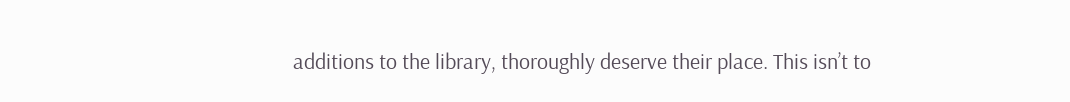additions to the library, thoroughly deserve their place. This isn’t to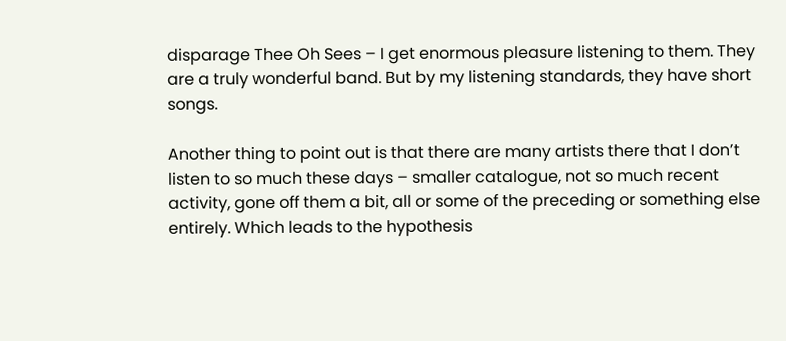disparage Thee Oh Sees – I get enormous pleasure listening to them. They are a truly wonderful band. But by my listening standards, they have short songs.

Another thing to point out is that there are many artists there that I don’t listen to so much these days – smaller catalogue, not so much recent activity, gone off them a bit, all or some of the preceding or something else entirely. Which leads to the hypothesis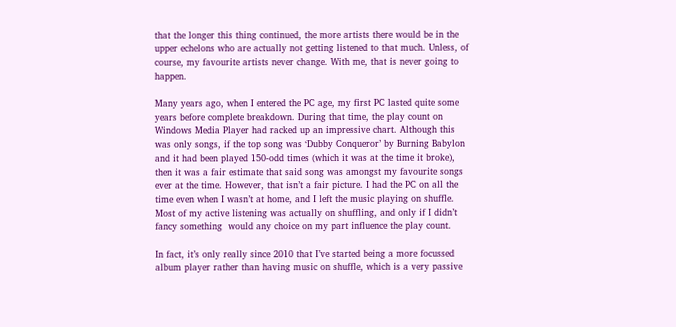that the longer this thing continued, the more artists there would be in the upper echelons who are actually not getting listened to that much. Unless, of course, my favourite artists never change. With me, that is never going to happen.

Many years ago, when I entered the PC age, my first PC lasted quite some years before complete breakdown. During that time, the play count on Windows Media Player had racked up an impressive chart. Although this was only songs, if the top song was ‘Dubby Conqueror’ by Burning Babylon and it had been played 150-odd times (which it was at the time it broke), then it was a fair estimate that said song was amongst my favourite songs ever at the time. However, that isn’t a fair picture. I had the PC on all the time even when I wasn’t at home, and I left the music playing on shuffle. Most of my active listening was actually on shuffling, and only if I didn’t fancy something  would any choice on my part influence the play count.

In fact, it’s only really since 2010 that I’ve started being a more focussed album player rather than having music on shuffle, which is a very passive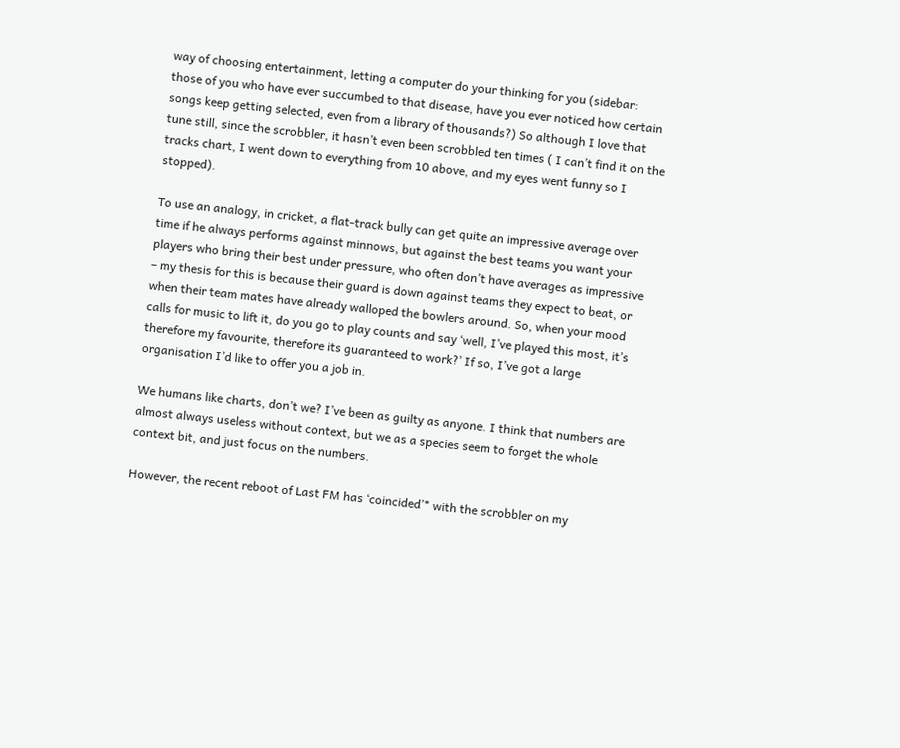way of choosing entertainment, letting a computer do your thinking for you (sidebar: those of you who have ever succumbed to that disease, have you ever noticed how certain songs keep getting selected, even from a library of thousands?) So although I love that tune still, since the scrobbler, it hasn’t even been scrobbled ten times ( I can’t find it on the tracks chart, I went down to everything from 10 above, and my eyes went funny so I stopped).

To use an analogy, in cricket, a flat-track bully can get quite an impressive average over time if he always performs against minnows, but against the best teams you want your players who bring their best under pressure, who often don’t have averages as impressive – my thesis for this is because their guard is down against teams they expect to beat, or when their team mates have already walloped the bowlers around. So, when your mood calls for music to lift it, do you go to play counts and say ‘well, I’ve played this most, it’s therefore my favourite, therefore its guaranteed to work?’ If so, I’ve got a large organisation I’d like to offer you a job in.

We humans like charts, don’t we? I’ve been as guilty as anyone. I think that numbers are almost always useless without context, but we as a species seem to forget the whole context bit, and just focus on the numbers.

However, the recent reboot of Last FM has ‘coincided’* with the scrobbler on my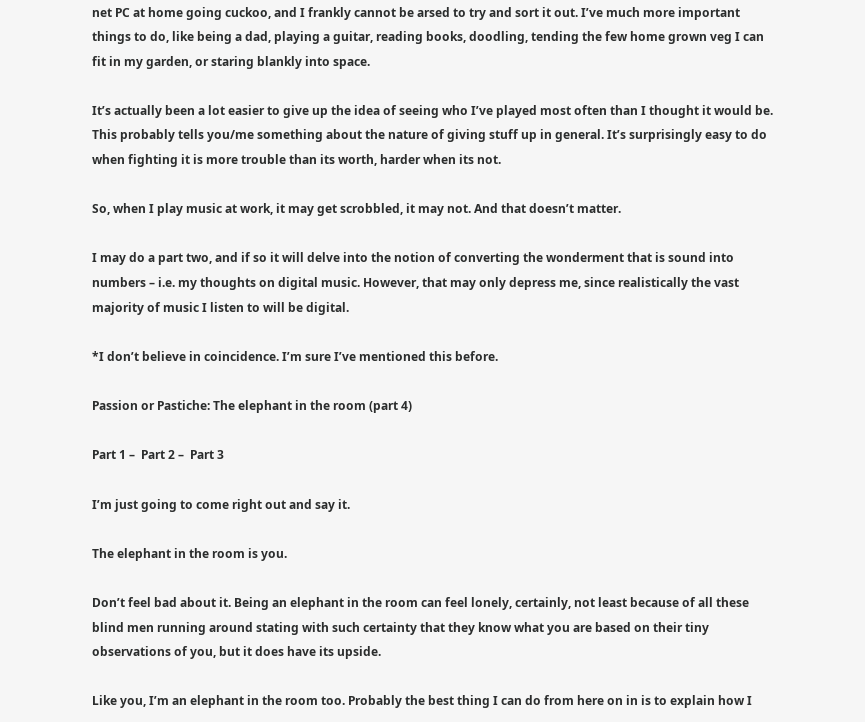net PC at home going cuckoo, and I frankly cannot be arsed to try and sort it out. I’ve much more important things to do, like being a dad, playing a guitar, reading books, doodling, tending the few home grown veg I can fit in my garden, or staring blankly into space.

It’s actually been a lot easier to give up the idea of seeing who I’ve played most often than I thought it would be. This probably tells you/me something about the nature of giving stuff up in general. It’s surprisingly easy to do when fighting it is more trouble than its worth, harder when its not.

So, when I play music at work, it may get scrobbled, it may not. And that doesn’t matter.

I may do a part two, and if so it will delve into the notion of converting the wonderment that is sound into numbers – i.e. my thoughts on digital music. However, that may only depress me, since realistically the vast majority of music I listen to will be digital.

*I don’t believe in coincidence. I’m sure I’ve mentioned this before.

Passion or Pastiche: The elephant in the room (part 4)

Part 1 –  Part 2 –  Part 3

I’m just going to come right out and say it.

The elephant in the room is you.

Don’t feel bad about it. Being an elephant in the room can feel lonely, certainly, not least because of all these blind men running around stating with such certainty that they know what you are based on their tiny observations of you, but it does have its upside.

Like you, I’m an elephant in the room too. Probably the best thing I can do from here on in is to explain how I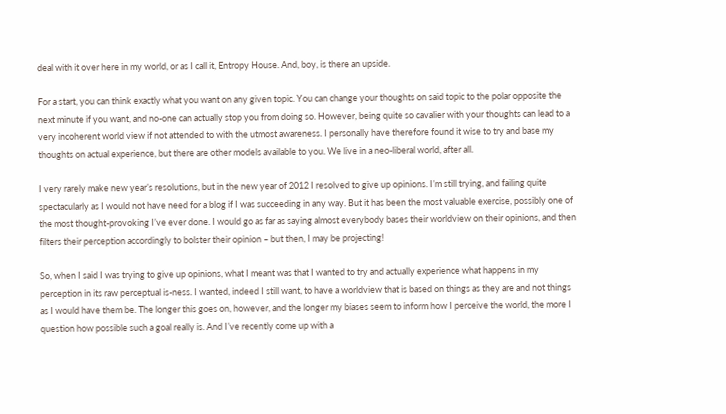deal with it over here in my world, or as I call it, Entropy House. And, boy, is there an upside.

For a start, you can think exactly what you want on any given topic. You can change your thoughts on said topic to the polar opposite the next minute if you want, and no-one can actually stop you from doing so. However, being quite so cavalier with your thoughts can lead to a very incoherent world view if not attended to with the utmost awareness. I personally have therefore found it wise to try and base my thoughts on actual experience, but there are other models available to you. We live in a neo-liberal world, after all.

I very rarely make new year’s resolutions, but in the new year of 2012 I resolved to give up opinions. I’m still trying, and failing quite spectacularly as I would not have need for a blog if I was succeeding in any way. But it has been the most valuable exercise, possibly one of the most thought-provoking I’ve ever done. I would go as far as saying almost everybody bases their worldview on their opinions, and then filters their perception accordingly to bolster their opinion – but then, I may be projecting!

So, when I said I was trying to give up opinions, what I meant was that I wanted to try and actually experience what happens in my perception in its raw perceptual is-ness. I wanted, indeed I still want, to have a worldview that is based on things as they are and not things as I would have them be. The longer this goes on, however, and the longer my biases seem to inform how I perceive the world, the more I question how possible such a goal really is. And I’ve recently come up with a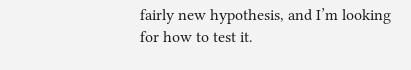fairly new hypothesis, and I’m looking for how to test it.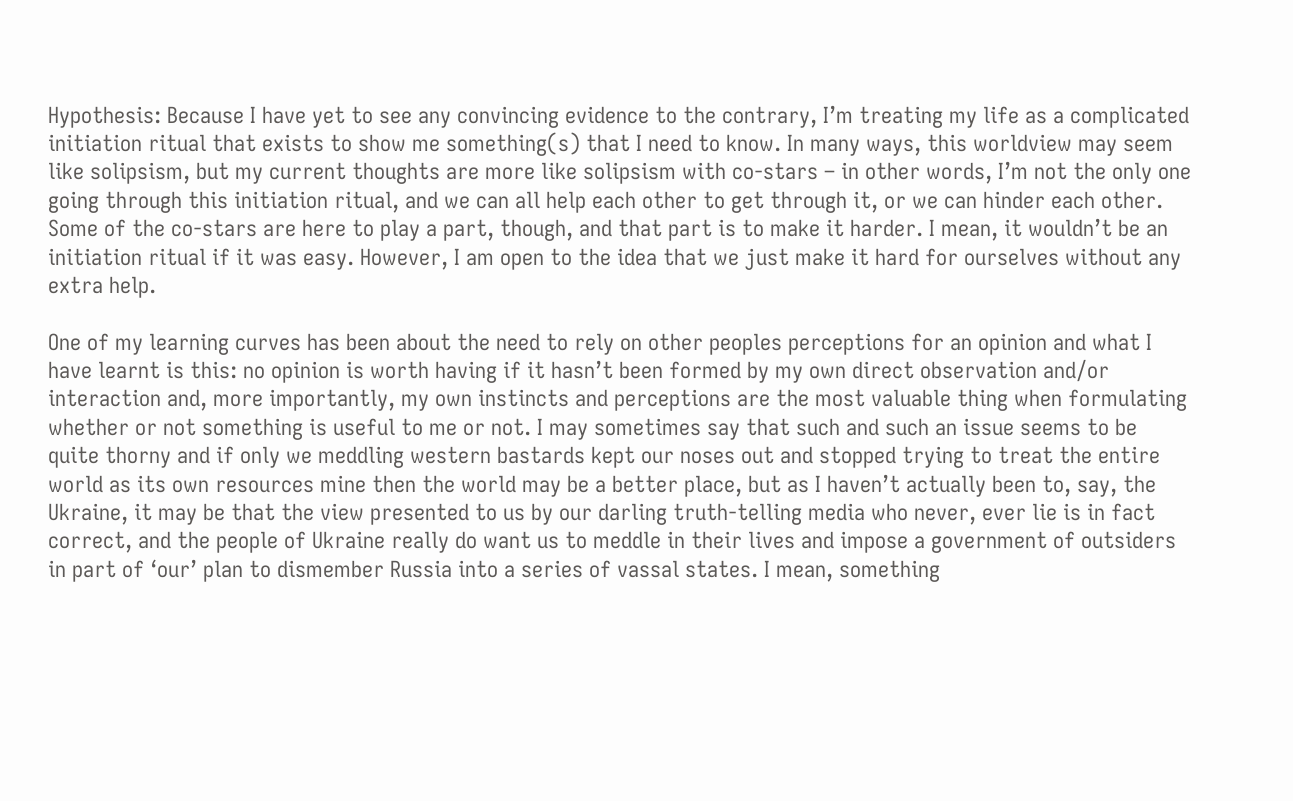Hypothesis: Because I have yet to see any convincing evidence to the contrary, I’m treating my life as a complicated initiation ritual that exists to show me something(s) that I need to know. In many ways, this worldview may seem like solipsism, but my current thoughts are more like solipsism with co-stars – in other words, I’m not the only one going through this initiation ritual, and we can all help each other to get through it, or we can hinder each other. Some of the co-stars are here to play a part, though, and that part is to make it harder. I mean, it wouldn’t be an initiation ritual if it was easy. However, I am open to the idea that we just make it hard for ourselves without any extra help.

One of my learning curves has been about the need to rely on other peoples perceptions for an opinion and what I have learnt is this: no opinion is worth having if it hasn’t been formed by my own direct observation and/or interaction and, more importantly, my own instincts and perceptions are the most valuable thing when formulating whether or not something is useful to me or not. I may sometimes say that such and such an issue seems to be quite thorny and if only we meddling western bastards kept our noses out and stopped trying to treat the entire world as its own resources mine then the world may be a better place, but as I haven’t actually been to, say, the Ukraine, it may be that the view presented to us by our darling truth-telling media who never, ever lie is in fact correct, and the people of Ukraine really do want us to meddle in their lives and impose a government of outsiders in part of ‘our’ plan to dismember Russia into a series of vassal states. I mean, something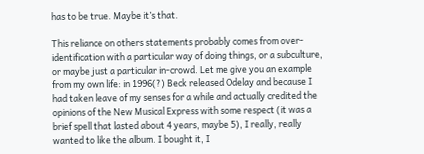has to be true. Maybe it’s that.

This reliance on others statements probably comes from over-identification with a particular way of doing things, or a subculture, or maybe just a particular in-crowd. Let me give you an example from my own life: in 1996(?) Beck released Odelay and because I had taken leave of my senses for a while and actually credited the opinions of the New Musical Express with some respect (it was a brief spell that lasted about 4 years, maybe 5), I really, really wanted to like the album. I bought it, I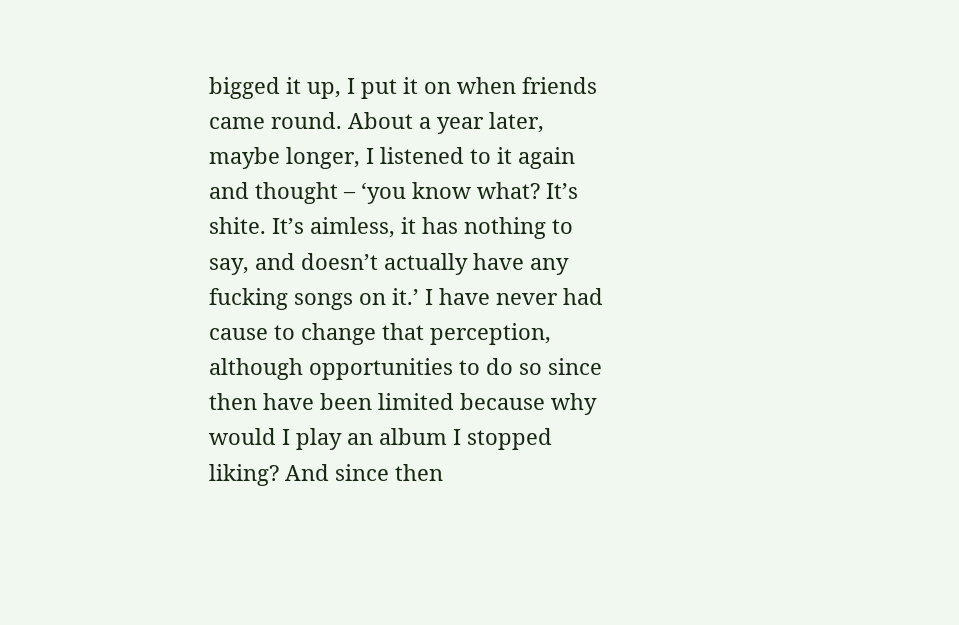bigged it up, I put it on when friends came round. About a year later, maybe longer, I listened to it again and thought – ‘you know what? It’s shite. It’s aimless, it has nothing to say, and doesn’t actually have any fucking songs on it.’ I have never had cause to change that perception, although opportunities to do so since then have been limited because why would I play an album I stopped liking? And since then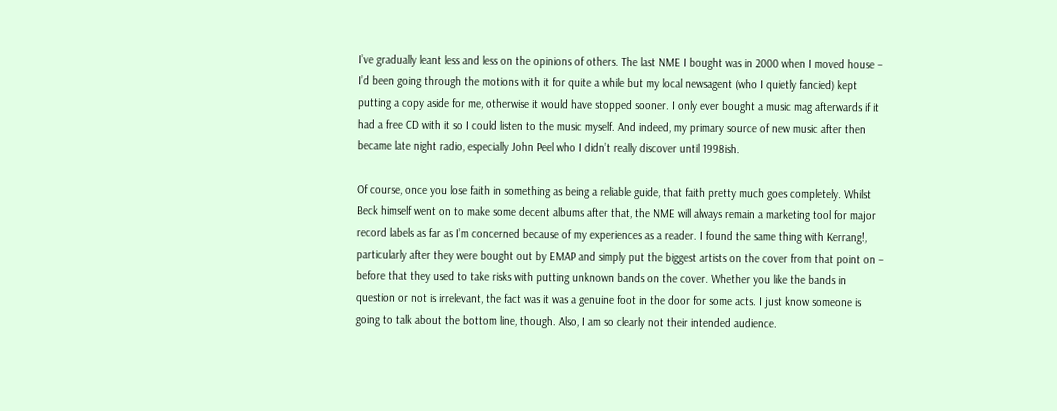I’ve gradually leant less and less on the opinions of others. The last NME I bought was in 2000 when I moved house – I’d been going through the motions with it for quite a while but my local newsagent (who I quietly fancied) kept putting a copy aside for me, otherwise it would have stopped sooner. I only ever bought a music mag afterwards if it had a free CD with it so I could listen to the music myself. And indeed, my primary source of new music after then became late night radio, especially John Peel who I didn’t really discover until 1998ish.

Of course, once you lose faith in something as being a reliable guide, that faith pretty much goes completely. Whilst Beck himself went on to make some decent albums after that, the NME will always remain a marketing tool for major record labels as far as I’m concerned because of my experiences as a reader. I found the same thing with Kerrang!, particularly after they were bought out by EMAP and simply put the biggest artists on the cover from that point on – before that they used to take risks with putting unknown bands on the cover. Whether you like the bands in question or not is irrelevant, the fact was it was a genuine foot in the door for some acts. I just know someone is going to talk about the bottom line, though. Also, I am so clearly not their intended audience.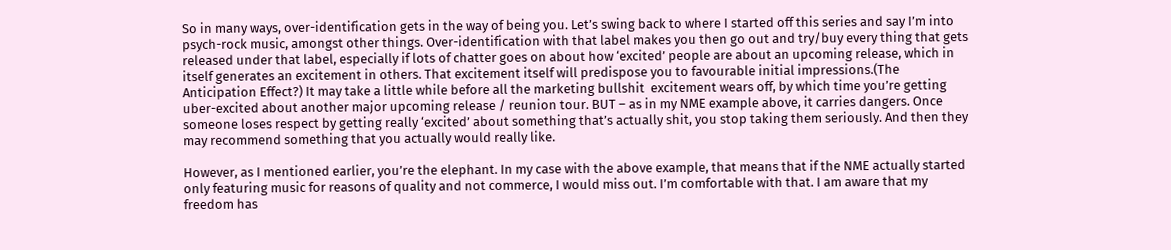So in many ways, over-identification gets in the way of being you. Let’s swing back to where I started off this series and say I’m into psych-rock music, amongst other things. Over-identification with that label makes you then go out and try/buy every thing that gets released under that label, especially if lots of chatter goes on about how ‘excited’ people are about an upcoming release, which in itself generates an excitement in others. That excitement itself will predispose you to favourable initial impressions.(The Anticipation Effect?) It may take a little while before all the marketing bullshit  excitement wears off, by which time you’re getting uber-excited about another major upcoming release / reunion tour. BUT – as in my NME example above, it carries dangers. Once someone loses respect by getting really ‘excited’ about something that’s actually shit, you stop taking them seriously. And then they may recommend something that you actually would really like.

However, as I mentioned earlier, you’re the elephant. In my case with the above example, that means that if the NME actually started only featuring music for reasons of quality and not commerce, I would miss out. I’m comfortable with that. I am aware that my freedom has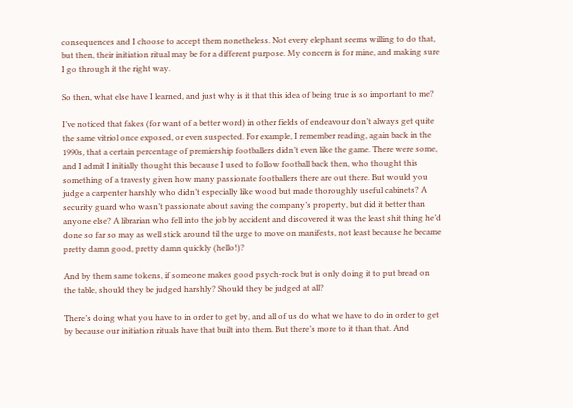consequences and I choose to accept them nonetheless. Not every elephant seems willing to do that, but then, their initiation ritual may be for a different purpose. My concern is for mine, and making sure I go through it the right way.

So then, what else have I learned, and just why is it that this idea of being true is so important to me?

I’ve noticed that fakes (for want of a better word) in other fields of endeavour don’t always get quite the same vitriol once exposed, or even suspected. For example, I remember reading, again back in the 1990s, that a certain percentage of premiership footballers didn’t even like the game. There were some, and I admit I initially thought this because I used to follow football back then, who thought this something of a travesty given how many passionate footballers there are out there. But would you judge a carpenter harshly who didn’t especially like wood but made thoroughly useful cabinets? A security guard who wasn’t passionate about saving the company’s property, but did it better than anyone else? A librarian who fell into the job by accident and discovered it was the least shit thing he’d done so far so may as well stick around til the urge to move on manifests, not least because he became pretty damn good, pretty damn quickly (hello!)?

And by them same tokens, if someone makes good psych-rock but is only doing it to put bread on the table, should they be judged harshly? Should they be judged at all?

There’s doing what you have to in order to get by, and all of us do what we have to do in order to get by because our initiation rituals have that built into them. But there’s more to it than that. And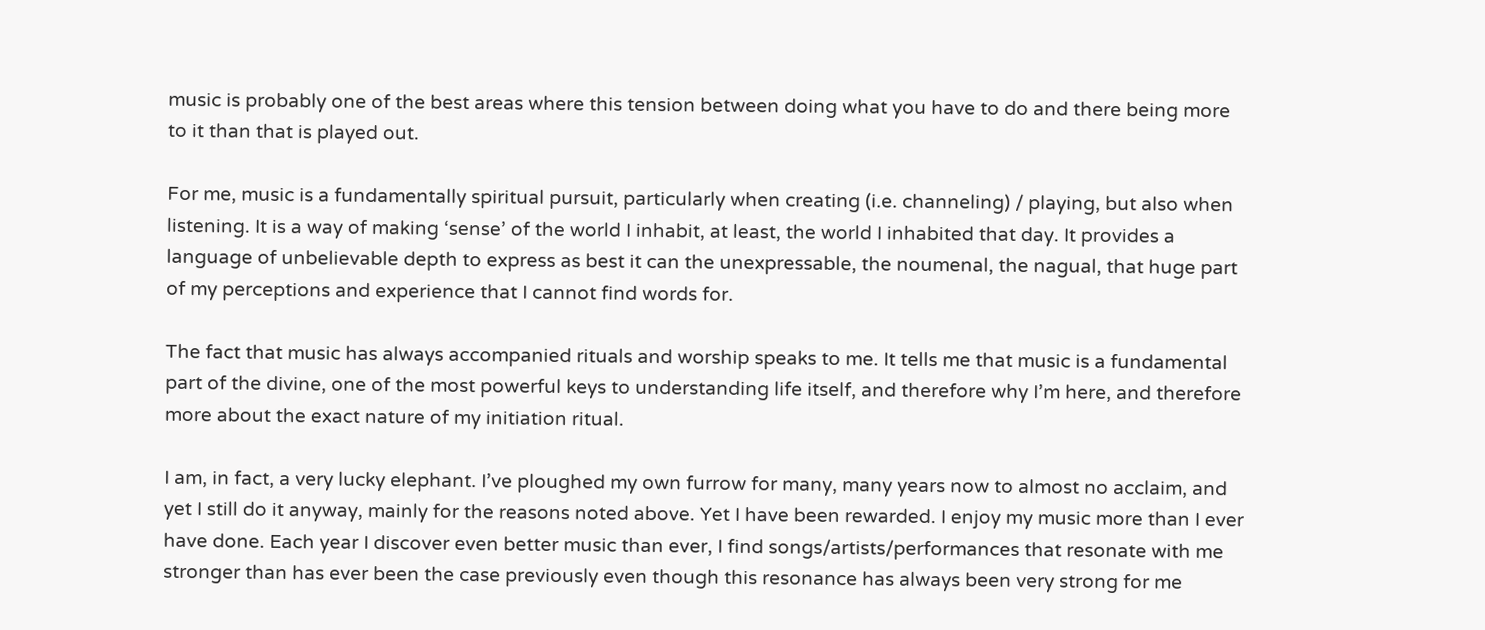music is probably one of the best areas where this tension between doing what you have to do and there being more to it than that is played out.

For me, music is a fundamentally spiritual pursuit, particularly when creating (i.e. channeling) / playing, but also when listening. It is a way of making ‘sense’ of the world I inhabit, at least, the world I inhabited that day. It provides a language of unbelievable depth to express as best it can the unexpressable, the noumenal, the nagual, that huge part of my perceptions and experience that I cannot find words for.

The fact that music has always accompanied rituals and worship speaks to me. It tells me that music is a fundamental part of the divine, one of the most powerful keys to understanding life itself, and therefore why I’m here, and therefore more about the exact nature of my initiation ritual.

I am, in fact, a very lucky elephant. I’ve ploughed my own furrow for many, many years now to almost no acclaim, and yet I still do it anyway, mainly for the reasons noted above. Yet I have been rewarded. I enjoy my music more than I ever have done. Each year I discover even better music than ever, I find songs/artists/performances that resonate with me stronger than has ever been the case previously even though this resonance has always been very strong for me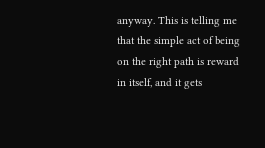anyway. This is telling me that the simple act of being on the right path is reward in itself, and it gets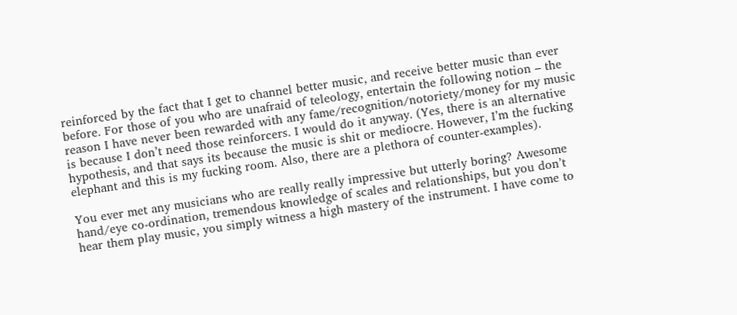reinforced by the fact that I get to channel better music, and receive better music than ever before. For those of you who are unafraid of teleology, entertain the following notion – the reason I have never been rewarded with any fame/recognition/notoriety/money for my music is because I don’t need those reinforcers. I would do it anyway. (Yes, there is an alternative hypothesis, and that says its because the music is shit or mediocre. However, I’m the fucking elephant and this is my fucking room. Also, there are a plethora of counter-examples).

You ever met any musicians who are really really impressive but utterly boring? Awesome hand/eye co-ordination, tremendous knowledge of scales and relationships, but you don’t hear them play music, you simply witness a high mastery of the instrument. I have come to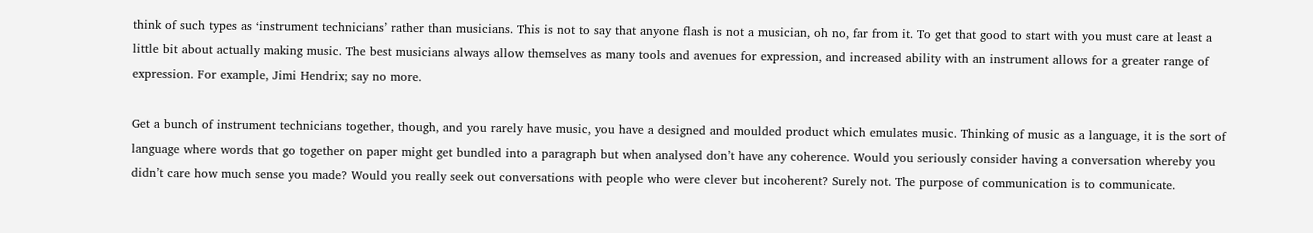think of such types as ‘instrument technicians’ rather than musicians. This is not to say that anyone flash is not a musician, oh no, far from it. To get that good to start with you must care at least a little bit about actually making music. The best musicians always allow themselves as many tools and avenues for expression, and increased ability with an instrument allows for a greater range of expression. For example, Jimi Hendrix; say no more.

Get a bunch of instrument technicians together, though, and you rarely have music, you have a designed and moulded product which emulates music. Thinking of music as a language, it is the sort of language where words that go together on paper might get bundled into a paragraph but when analysed don’t have any coherence. Would you seriously consider having a conversation whereby you didn’t care how much sense you made? Would you really seek out conversations with people who were clever but incoherent? Surely not. The purpose of communication is to communicate.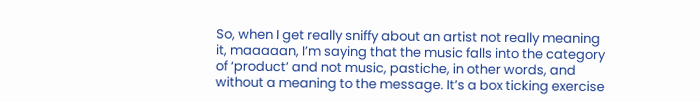So, when I get really sniffy about an artist not really meaning it, maaaaan, I’m saying that the music falls into the category of ‘product’ and not music, pastiche, in other words, and without a meaning to the message. It’s a box ticking exercise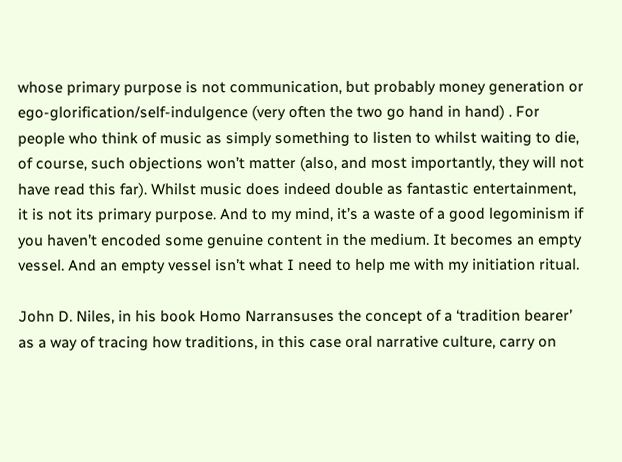whose primary purpose is not communication, but probably money generation or ego-glorification/self-indulgence (very often the two go hand in hand) . For people who think of music as simply something to listen to whilst waiting to die, of course, such objections won’t matter (also, and most importantly, they will not have read this far). Whilst music does indeed double as fantastic entertainment, it is not its primary purpose. And to my mind, it’s a waste of a good legominism if you haven’t encoded some genuine content in the medium. It becomes an empty vessel. And an empty vessel isn’t what I need to help me with my initiation ritual.

John D. Niles, in his book Homo Narransuses the concept of a ‘tradition bearer’ as a way of tracing how traditions, in this case oral narrative culture, carry on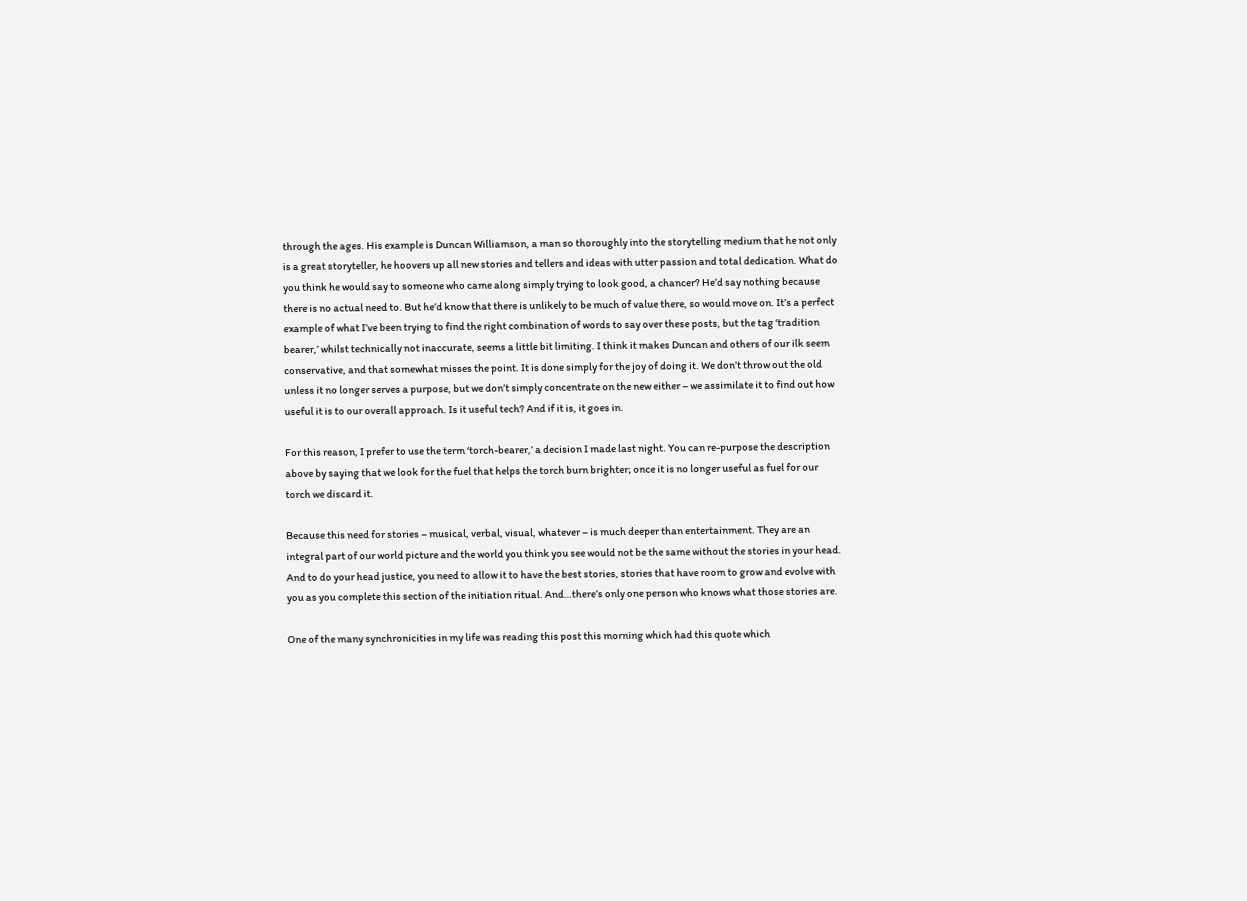through the ages. His example is Duncan Williamson, a man so thoroughly into the storytelling medium that he not only is a great storyteller, he hoovers up all new stories and tellers and ideas with utter passion and total dedication. What do you think he would say to someone who came along simply trying to look good, a chancer? He’d say nothing because there is no actual need to. But he’d know that there is unlikely to be much of value there, so would move on. It’s a perfect example of what I’ve been trying to find the right combination of words to say over these posts, but the tag ‘tradition bearer,’ whilst technically not inaccurate, seems a little bit limiting. I think it makes Duncan and others of our ilk seem conservative, and that somewhat misses the point. It is done simply for the joy of doing it. We don’t throw out the old unless it no longer serves a purpose, but we don’t simply concentrate on the new either – we assimilate it to find out how useful it is to our overall approach. Is it useful tech? And if it is, it goes in.

For this reason, I prefer to use the term ‘torch-bearer,’ a decision I made last night. You can re-purpose the description above by saying that we look for the fuel that helps the torch burn brighter; once it is no longer useful as fuel for our torch we discard it.

Because this need for stories – musical, verbal, visual, whatever – is much deeper than entertainment. They are an integral part of our world picture and the world you think you see would not be the same without the stories in your head. And to do your head justice, you need to allow it to have the best stories, stories that have room to grow and evolve with you as you complete this section of the initiation ritual. And…there’s only one person who knows what those stories are.

One of the many synchronicities in my life was reading this post this morning which had this quote which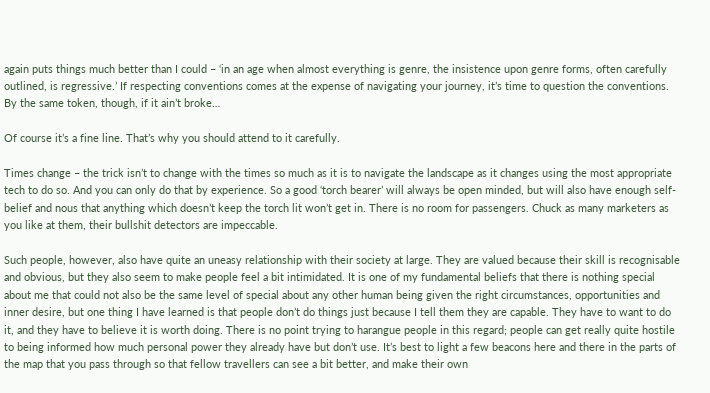again puts things much better than I could – ‘in an age when almost everything is genre, the insistence upon genre forms, often carefully outlined, is regressive.’ If respecting conventions comes at the expense of navigating your journey, it’s time to question the conventions. By the same token, though, if it ain’t broke…

Of course it’s a fine line. That’s why you should attend to it carefully.

Times change – the trick isn’t to change with the times so much as it is to navigate the landscape as it changes using the most appropriate tech to do so. And you can only do that by experience. So a good ‘torch bearer’ will always be open minded, but will also have enough self-belief and nous that anything which doesn’t keep the torch lit won’t get in. There is no room for passengers. Chuck as many marketers as you like at them, their bullshit detectors are impeccable.

Such people, however, also have quite an uneasy relationship with their society at large. They are valued because their skill is recognisable and obvious, but they also seem to make people feel a bit intimidated. It is one of my fundamental beliefs that there is nothing special about me that could not also be the same level of special about any other human being given the right circumstances, opportunities and inner desire, but one thing I have learned is that people don’t do things just because I tell them they are capable. They have to want to do it, and they have to believe it is worth doing. There is no point trying to harangue people in this regard; people can get really quite hostile to being informed how much personal power they already have but don’t use. It’s best to light a few beacons here and there in the parts of the map that you pass through so that fellow travellers can see a bit better, and make their own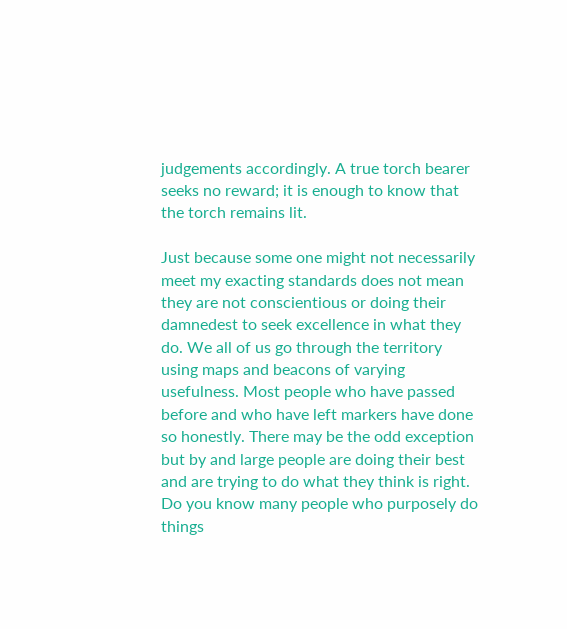judgements accordingly. A true torch bearer seeks no reward; it is enough to know that the torch remains lit.

Just because some one might not necessarily meet my exacting standards does not mean they are not conscientious or doing their damnedest to seek excellence in what they do. We all of us go through the territory using maps and beacons of varying usefulness. Most people who have passed before and who have left markers have done so honestly. There may be the odd exception but by and large people are doing their best and are trying to do what they think is right. Do you know many people who purposely do things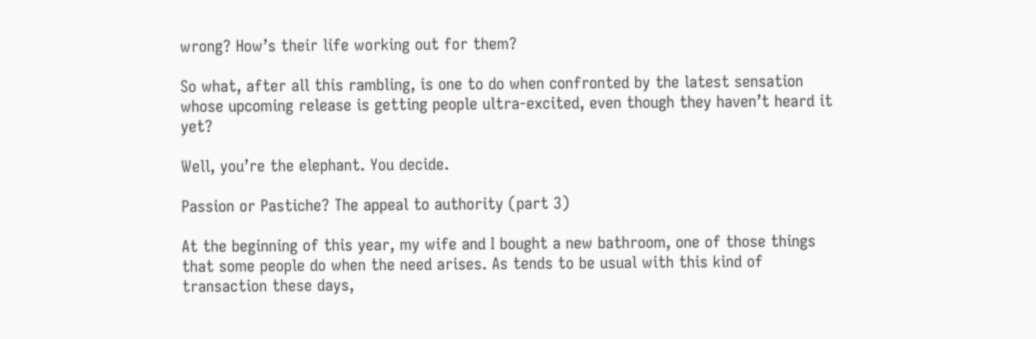wrong? How’s their life working out for them?

So what, after all this rambling, is one to do when confronted by the latest sensation whose upcoming release is getting people ultra-excited, even though they haven’t heard it yet?

Well, you’re the elephant. You decide.

Passion or Pastiche? The appeal to authority (part 3)

At the beginning of this year, my wife and I bought a new bathroom, one of those things that some people do when the need arises. As tends to be usual with this kind of transaction these days,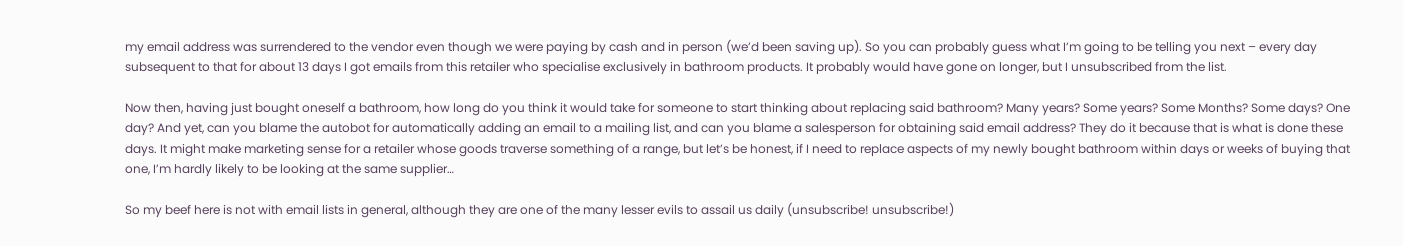my email address was surrendered to the vendor even though we were paying by cash and in person (we’d been saving up). So you can probably guess what I’m going to be telling you next – every day subsequent to that for about 13 days I got emails from this retailer who specialise exclusively in bathroom products. It probably would have gone on longer, but I unsubscribed from the list.

Now then, having just bought oneself a bathroom, how long do you think it would take for someone to start thinking about replacing said bathroom? Many years? Some years? Some Months? Some days? One day? And yet, can you blame the autobot for automatically adding an email to a mailing list, and can you blame a salesperson for obtaining said email address? They do it because that is what is done these days. It might make marketing sense for a retailer whose goods traverse something of a range, but let’s be honest, if I need to replace aspects of my newly bought bathroom within days or weeks of buying that one, I’m hardly likely to be looking at the same supplier…

So my beef here is not with email lists in general, although they are one of the many lesser evils to assail us daily (unsubscribe! unsubscribe!)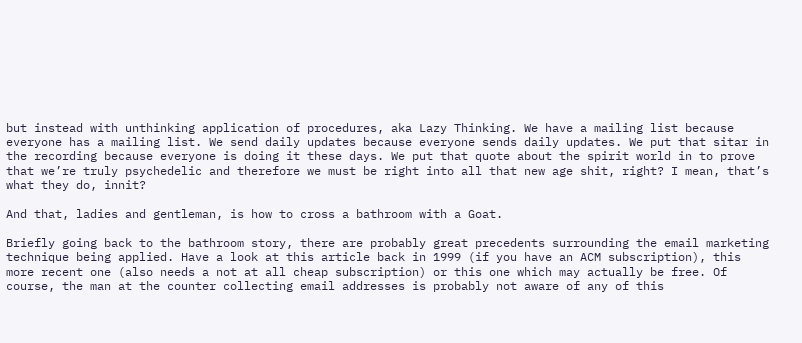but instead with unthinking application of procedures, aka Lazy Thinking. We have a mailing list because everyone has a mailing list. We send daily updates because everyone sends daily updates. We put that sitar in the recording because everyone is doing it these days. We put that quote about the spirit world in to prove that we’re truly psychedelic and therefore we must be right into all that new age shit, right? I mean, that’s what they do, innit?

And that, ladies and gentleman, is how to cross a bathroom with a Goat.

Briefly going back to the bathroom story, there are probably great precedents surrounding the email marketing technique being applied. Have a look at this article back in 1999 (if you have an ACM subscription), this more recent one (also needs a not at all cheap subscription) or this one which may actually be free. Of course, the man at the counter collecting email addresses is probably not aware of any of this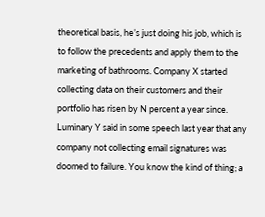theoretical basis, he’s just doing his job, which is to follow the precedents and apply them to the marketing of bathrooms. Company X started collecting data on their customers and their portfolio has risen by N percent a year since. Luminary Y said in some speech last year that any company not collecting email signatures was doomed to failure. You know the kind of thing; a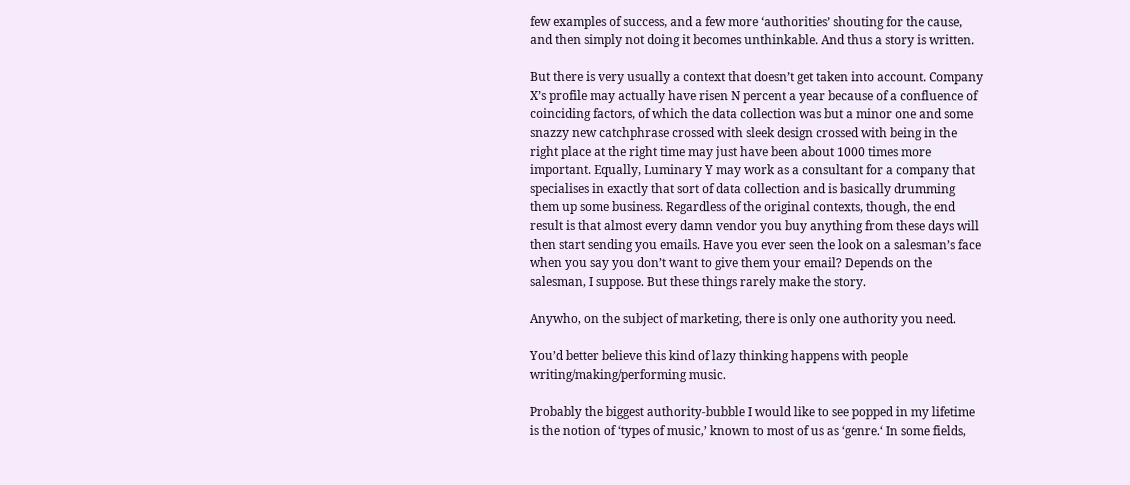few examples of success, and a few more ‘authorities’ shouting for the cause, and then simply not doing it becomes unthinkable. And thus a story is written.

But there is very usually a context that doesn’t get taken into account. Company X’s profile may actually have risen N percent a year because of a confluence of coinciding factors, of which the data collection was but a minor one and some snazzy new catchphrase crossed with sleek design crossed with being in the right place at the right time may just have been about 1000 times more important. Equally, Luminary Y may work as a consultant for a company that specialises in exactly that sort of data collection and is basically drumming them up some business. Regardless of the original contexts, though, the end result is that almost every damn vendor you buy anything from these days will then start sending you emails. Have you ever seen the look on a salesman’s face when you say you don’t want to give them your email? Depends on the salesman, I suppose. But these things rarely make the story.

Anywho, on the subject of marketing, there is only one authority you need.

You’d better believe this kind of lazy thinking happens with people writing/making/performing music.

Probably the biggest authority-bubble I would like to see popped in my lifetime is the notion of ‘types of music,’ known to most of us as ‘genre.‘ In some fields,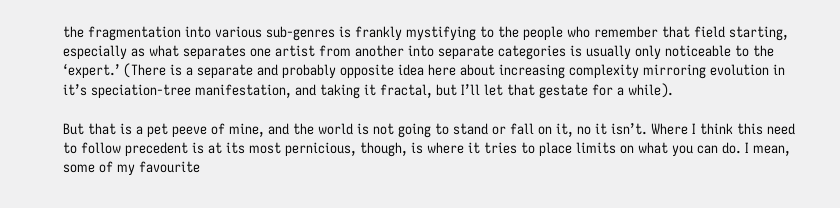the fragmentation into various sub-genres is frankly mystifying to the people who remember that field starting, especially as what separates one artist from another into separate categories is usually only noticeable to the ‘expert.’ (There is a separate and probably opposite idea here about increasing complexity mirroring evolution in it’s speciation-tree manifestation, and taking it fractal, but I’ll let that gestate for a while).

But that is a pet peeve of mine, and the world is not going to stand or fall on it, no it isn’t. Where I think this need to follow precedent is at its most pernicious, though, is where it tries to place limits on what you can do. I mean, some of my favourite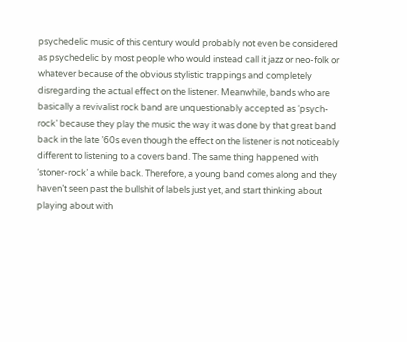psychedelic music of this century would probably not even be considered as psychedelic by most people who would instead call it jazz or neo-folk or whatever because of the obvious stylistic trappings and completely disregarding the actual effect on the listener. Meanwhile, bands who are basically a revivalist rock band are unquestionably accepted as ‘psych-rock’ because they play the music the way it was done by that great band back in the late ’60s even though the effect on the listener is not noticeably different to listening to a covers band. The same thing happened with ‘stoner-rock’ a while back. Therefore, a young band comes along and they haven’t seen past the bullshit of labels just yet, and start thinking about playing about with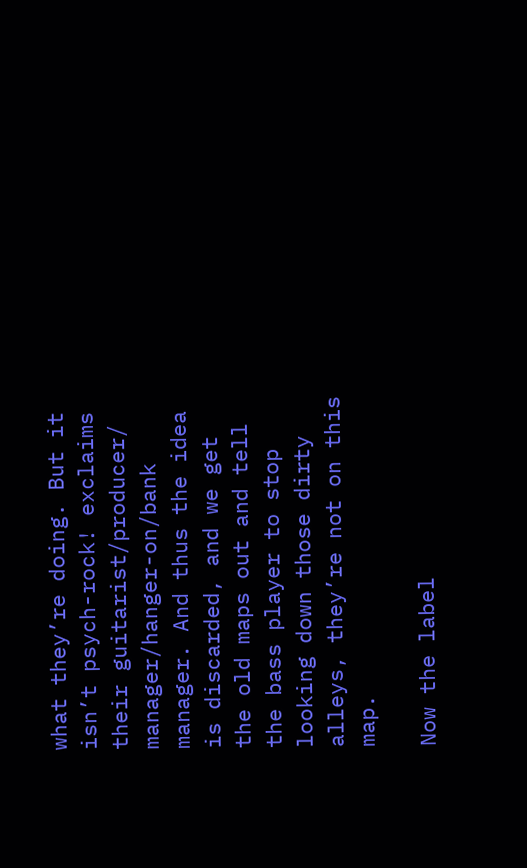what they’re doing. But it isn’t psych-rock! exclaims their guitarist/producer/ manager/hanger-on/bank manager. And thus the idea is discarded, and we get the old maps out and tell the bass player to stop looking down those dirty alleys, they’re not on this map.

Now the label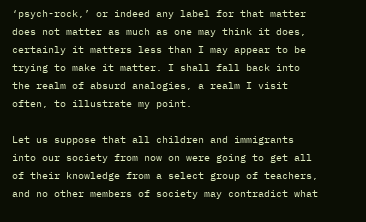‘psych-rock,’ or indeed any label for that matter does not matter as much as one may think it does, certainly it matters less than I may appear to be trying to make it matter. I shall fall back into the realm of absurd analogies, a realm I visit often, to illustrate my point.

Let us suppose that all children and immigrants into our society from now on were going to get all of their knowledge from a select group of teachers, and no other members of society may contradict what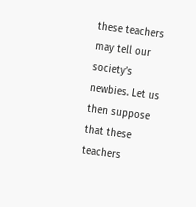these teachers may tell our society’s newbies. Let us then suppose that these teachers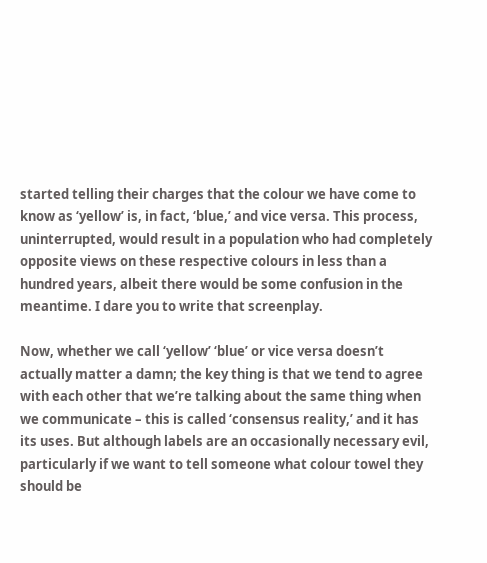started telling their charges that the colour we have come to know as ‘yellow’ is, in fact, ‘blue,’ and vice versa. This process, uninterrupted, would result in a population who had completely opposite views on these respective colours in less than a hundred years, albeit there would be some confusion in the meantime. I dare you to write that screenplay.

Now, whether we call ‘yellow’ ‘blue’ or vice versa doesn’t actually matter a damn; the key thing is that we tend to agree with each other that we’re talking about the same thing when we communicate – this is called ‘consensus reality,’ and it has its uses. But although labels are an occasionally necessary evil, particularly if we want to tell someone what colour towel they should be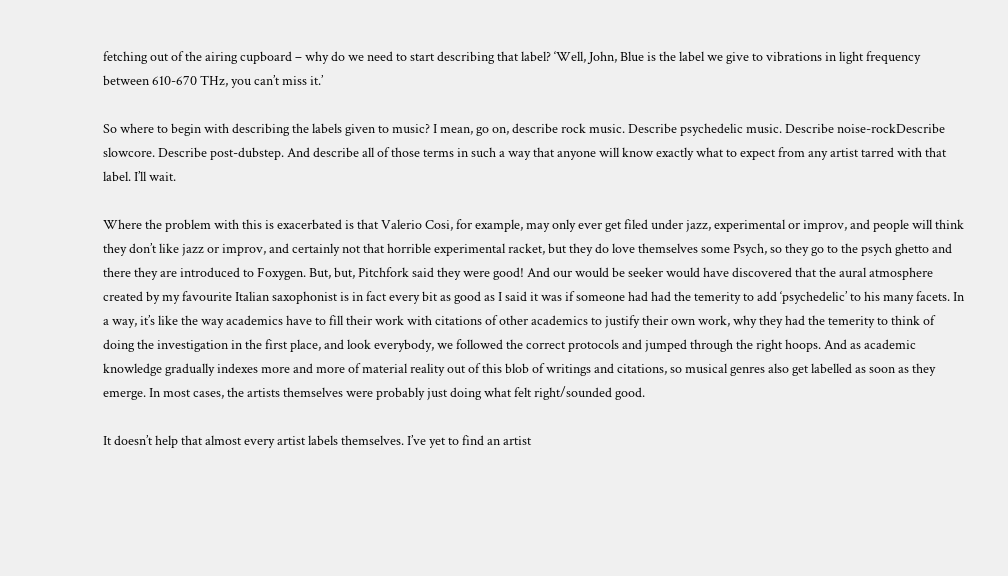fetching out of the airing cupboard – why do we need to start describing that label? ‘Well, John, Blue is the label we give to vibrations in light frequency between 610-670 THz, you can’t miss it.’

So where to begin with describing the labels given to music? I mean, go on, describe rock music. Describe psychedelic music. Describe noise-rockDescribe slowcore. Describe post-dubstep. And describe all of those terms in such a way that anyone will know exactly what to expect from any artist tarred with that label. I’ll wait.

Where the problem with this is exacerbated is that Valerio Cosi, for example, may only ever get filed under jazz, experimental or improv, and people will think they don’t like jazz or improv, and certainly not that horrible experimental racket, but they do love themselves some Psych, so they go to the psych ghetto and there they are introduced to Foxygen. But, but, Pitchfork said they were good! And our would be seeker would have discovered that the aural atmosphere created by my favourite Italian saxophonist is in fact every bit as good as I said it was if someone had had the temerity to add ‘psychedelic’ to his many facets. In a way, it’s like the way academics have to fill their work with citations of other academics to justify their own work, why they had the temerity to think of doing the investigation in the first place, and look everybody, we followed the correct protocols and jumped through the right hoops. And as academic knowledge gradually indexes more and more of material reality out of this blob of writings and citations, so musical genres also get labelled as soon as they emerge. In most cases, the artists themselves were probably just doing what felt right/sounded good.

It doesn’t help that almost every artist labels themselves. I’ve yet to find an artist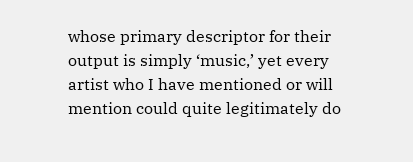whose primary descriptor for their output is simply ‘music,’ yet every artist who I have mentioned or will mention could quite legitimately do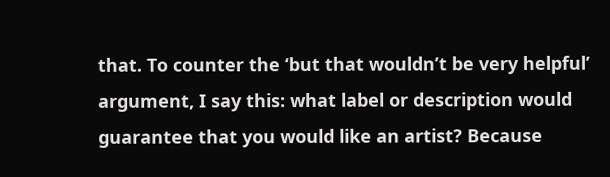that. To counter the ‘but that wouldn’t be very helpful’ argument, I say this: what label or description would guarantee that you would like an artist? Because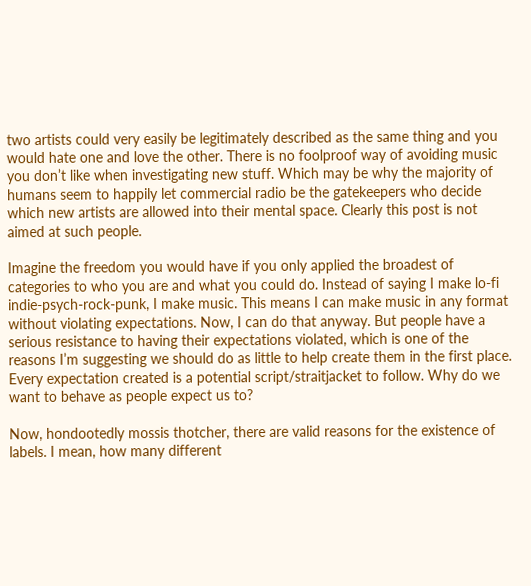two artists could very easily be legitimately described as the same thing and you would hate one and love the other. There is no foolproof way of avoiding music you don’t like when investigating new stuff. Which may be why the majority of humans seem to happily let commercial radio be the gatekeepers who decide which new artists are allowed into their mental space. Clearly this post is not aimed at such people.

Imagine the freedom you would have if you only applied the broadest of categories to who you are and what you could do. Instead of saying I make lo-fi indie-psych-rock-punk, I make music. This means I can make music in any format without violating expectations. Now, I can do that anyway. But people have a serious resistance to having their expectations violated, which is one of the reasons I’m suggesting we should do as little to help create them in the first place. Every expectation created is a potential script/straitjacket to follow. Why do we want to behave as people expect us to?

Now, hondootedly mossis thotcher, there are valid reasons for the existence of labels. I mean, how many different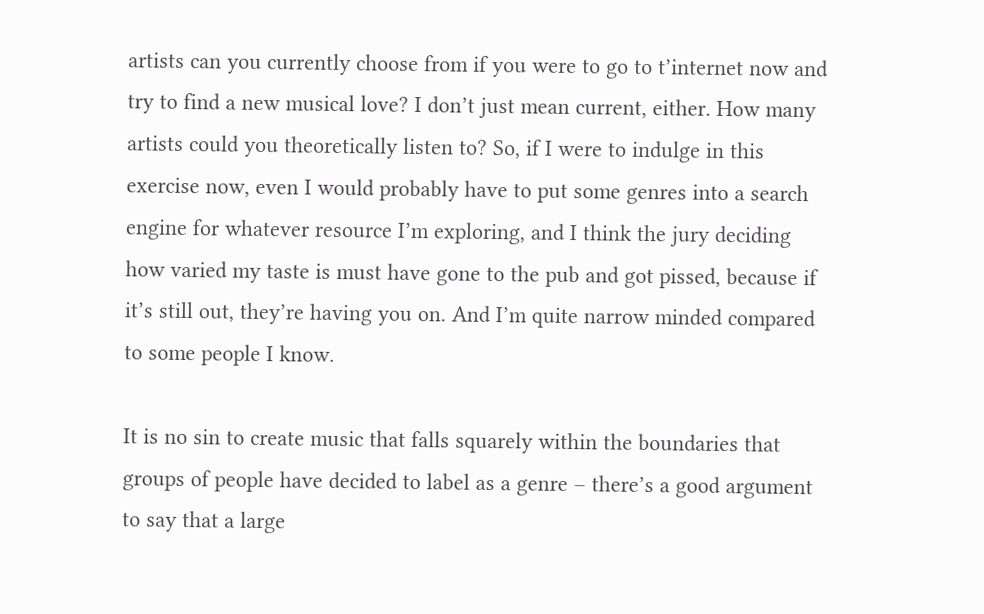artists can you currently choose from if you were to go to t’internet now and try to find a new musical love? I don’t just mean current, either. How many artists could you theoretically listen to? So, if I were to indulge in this exercise now, even I would probably have to put some genres into a search engine for whatever resource I’m exploring, and I think the jury deciding how varied my taste is must have gone to the pub and got pissed, because if it’s still out, they’re having you on. And I’m quite narrow minded compared to some people I know.

It is no sin to create music that falls squarely within the boundaries that groups of people have decided to label as a genre – there’s a good argument to say that a large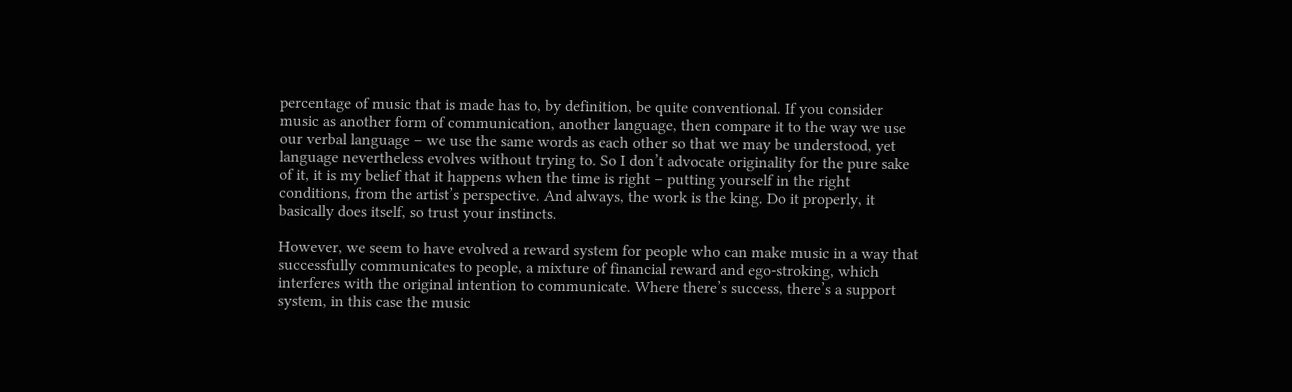percentage of music that is made has to, by definition, be quite conventional. If you consider music as another form of communication, another language, then compare it to the way we use our verbal language – we use the same words as each other so that we may be understood, yet language nevertheless evolves without trying to. So I don’t advocate originality for the pure sake of it, it is my belief that it happens when the time is right – putting yourself in the right conditions, from the artist’s perspective. And always, the work is the king. Do it properly, it basically does itself, so trust your instincts.

However, we seem to have evolved a reward system for people who can make music in a way that successfully communicates to people, a mixture of financial reward and ego-stroking, which interferes with the original intention to communicate. Where there’s success, there’s a support system, in this case the music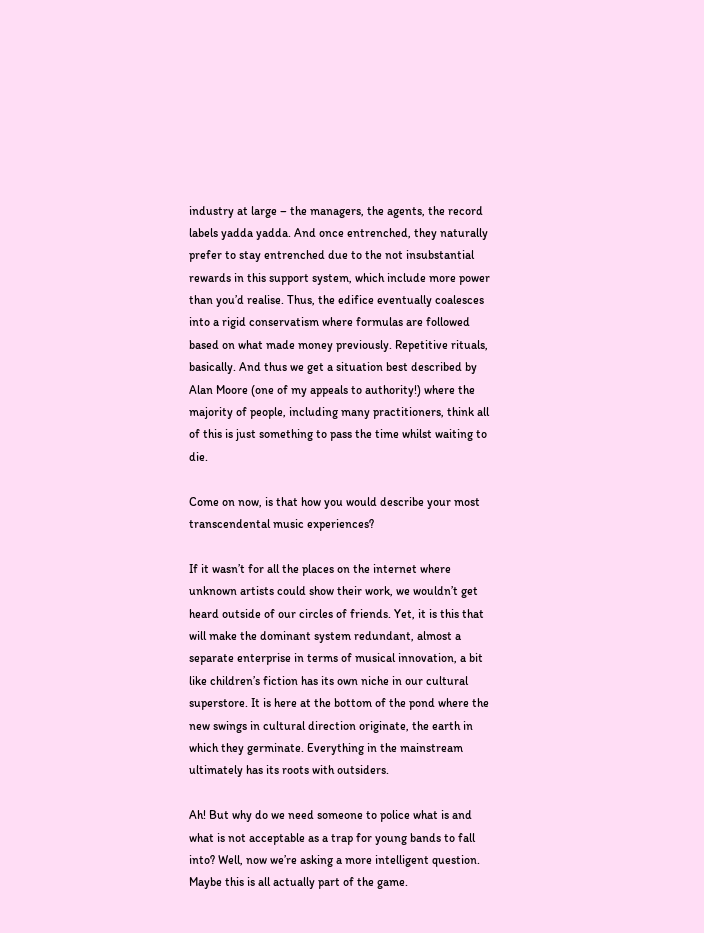industry at large – the managers, the agents, the record labels yadda yadda. And once entrenched, they naturally prefer to stay entrenched due to the not insubstantial rewards in this support system, which include more power than you’d realise. Thus, the edifice eventually coalesces into a rigid conservatism where formulas are followed based on what made money previously. Repetitive rituals, basically. And thus we get a situation best described by Alan Moore (one of my appeals to authority!) where the majority of people, including many practitioners, think all of this is just something to pass the time whilst waiting to die.

Come on now, is that how you would describe your most transcendental music experiences?

If it wasn’t for all the places on the internet where unknown artists could show their work, we wouldn’t get heard outside of our circles of friends. Yet, it is this that will make the dominant system redundant, almost a separate enterprise in terms of musical innovation, a bit like children’s fiction has its own niche in our cultural superstore. It is here at the bottom of the pond where the new swings in cultural direction originate, the earth in which they germinate. Everything in the mainstream ultimately has its roots with outsiders.

Ah! But why do we need someone to police what is and what is not acceptable as a trap for young bands to fall into? Well, now we’re asking a more intelligent question. Maybe this is all actually part of the game.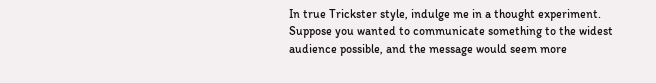In true Trickster style, indulge me in a thought experiment. Suppose you wanted to communicate something to the widest audience possible, and the message would seem more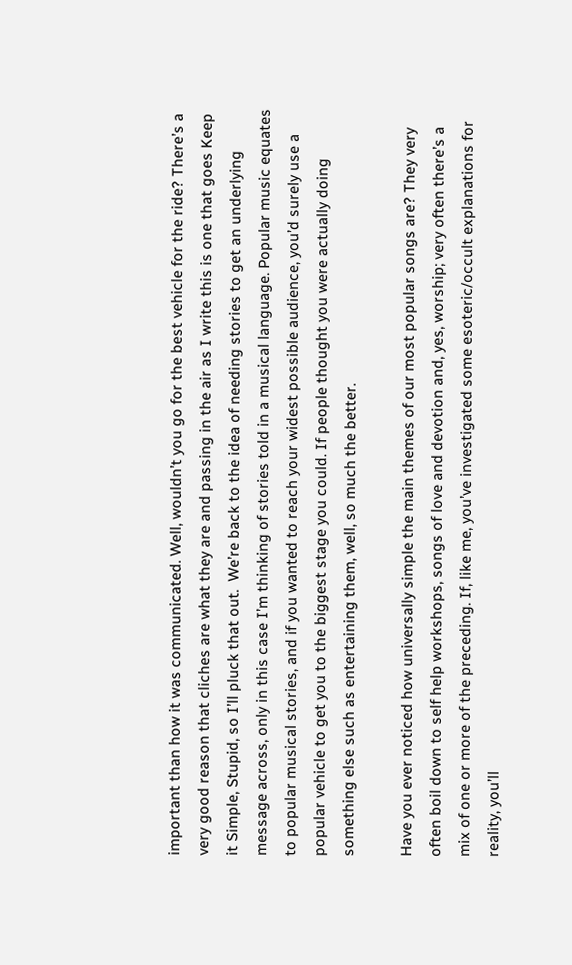important than how it was communicated. Well, wouldn’t you go for the best vehicle for the ride? There’s a very good reason that cliches are what they are and passing in the air as I write this is one that goes Keep it Simple, Stupid, so I’ll pluck that out.  We’re back to the idea of needing stories to get an underlying message across, only in this case I’m thinking of stories told in a musical language. Popular music equates to popular musical stories, and if you wanted to reach your widest possible audience, you’d surely use a popular vehicle to get you to the biggest stage you could. If people thought you were actually doing something else such as entertaining them, well, so much the better.

Have you ever noticed how universally simple the main themes of our most popular songs are? They very often boil down to self help workshops, songs of love and devotion and, yes, worship; very often there’s a mix of one or more of the preceding. If, like me, you’ve investigated some esoteric/occult explanations for reality, you’ll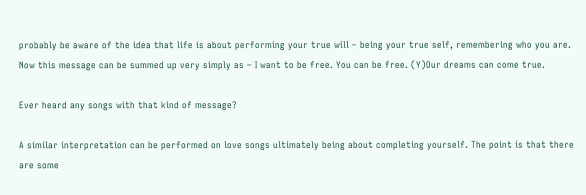probably be aware of the idea that life is about performing your true will – being your true self, remembering who you are. Now this message can be summed up very simply as – I want to be free. You can be free. (Y)Our dreams can come true.

Ever heard any songs with that kind of message?

A similar interpretation can be performed on love songs ultimately being about completing yourself. The point is that there are some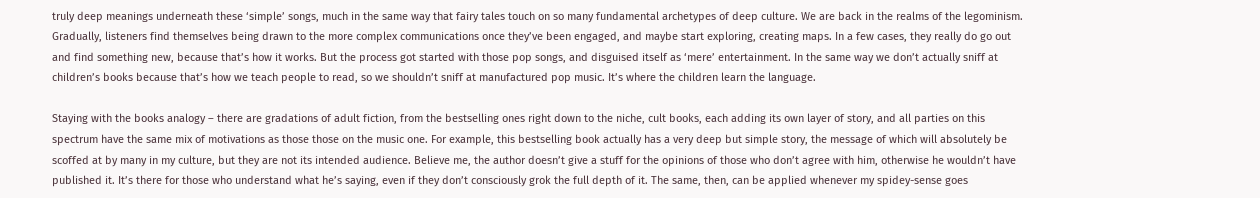truly deep meanings underneath these ‘simple’ songs, much in the same way that fairy tales touch on so many fundamental archetypes of deep culture. We are back in the realms of the legominism. Gradually, listeners find themselves being drawn to the more complex communications once they’ve been engaged, and maybe start exploring, creating maps. In a few cases, they really do go out and find something new, because that’s how it works. But the process got started with those pop songs, and disguised itself as ‘mere’ entertainment. In the same way we don’t actually sniff at children’s books because that’s how we teach people to read, so we shouldn’t sniff at manufactured pop music. It’s where the children learn the language.

Staying with the books analogy – there are gradations of adult fiction, from the bestselling ones right down to the niche, cult books, each adding its own layer of story, and all parties on this spectrum have the same mix of motivations as those those on the music one. For example, this bestselling book actually has a very deep but simple story, the message of which will absolutely be scoffed at by many in my culture, but they are not its intended audience. Believe me, the author doesn’t give a stuff for the opinions of those who don’t agree with him, otherwise he wouldn’t have published it. It’s there for those who understand what he’s saying, even if they don’t consciously grok the full depth of it. The same, then, can be applied whenever my spidey-sense goes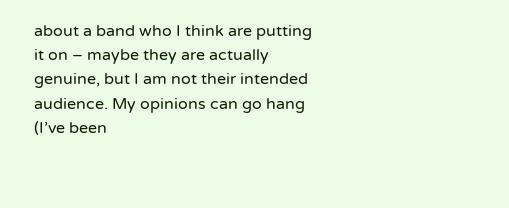about a band who I think are putting it on – maybe they are actually genuine, but I am not their intended audience. My opinions can go hang (I’ve been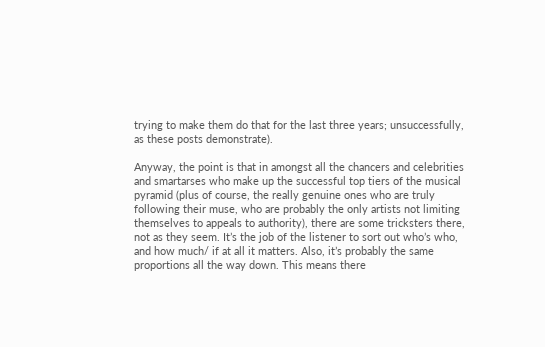trying to make them do that for the last three years; unsuccessfully, as these posts demonstrate).

Anyway, the point is that in amongst all the chancers and celebrities and smartarses who make up the successful top tiers of the musical pyramid (plus of course, the really genuine ones who are truly following their muse, who are probably the only artists not limiting themselves to appeals to authority), there are some tricksters there, not as they seem. It’s the job of the listener to sort out who’s who, and how much/ if at all it matters. Also, it’s probably the same proportions all the way down. This means there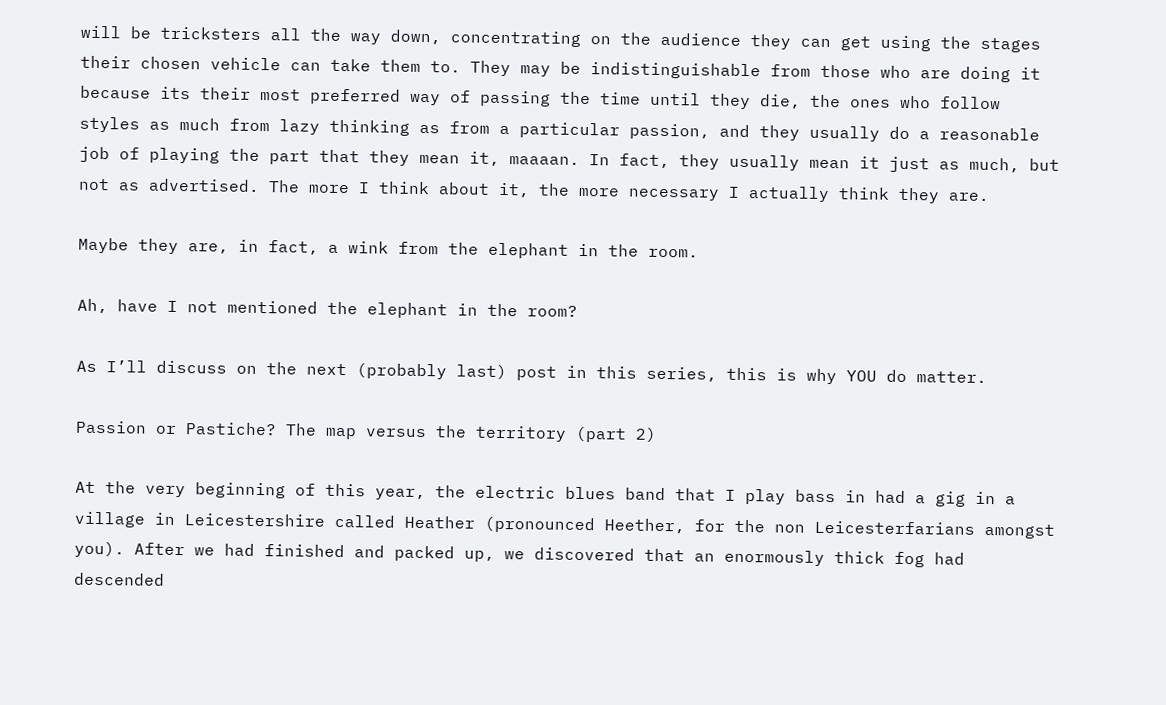will be tricksters all the way down, concentrating on the audience they can get using the stages their chosen vehicle can take them to. They may be indistinguishable from those who are doing it because its their most preferred way of passing the time until they die, the ones who follow styles as much from lazy thinking as from a particular passion, and they usually do a reasonable job of playing the part that they mean it, maaaan. In fact, they usually mean it just as much, but not as advertised. The more I think about it, the more necessary I actually think they are.

Maybe they are, in fact, a wink from the elephant in the room.

Ah, have I not mentioned the elephant in the room?

As I’ll discuss on the next (probably last) post in this series, this is why YOU do matter.

Passion or Pastiche? The map versus the territory (part 2)

At the very beginning of this year, the electric blues band that I play bass in had a gig in a village in Leicestershire called Heather (pronounced Heether, for the non Leicesterfarians amongst you). After we had finished and packed up, we discovered that an enormously thick fog had descended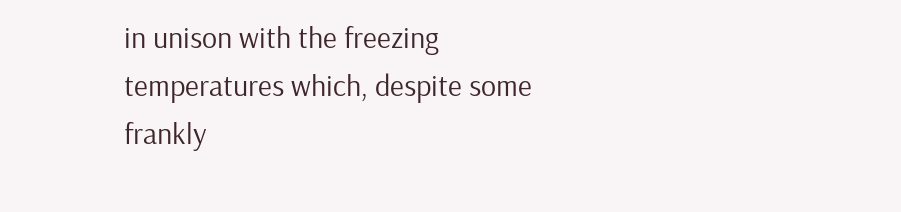in unison with the freezing temperatures which, despite some frankly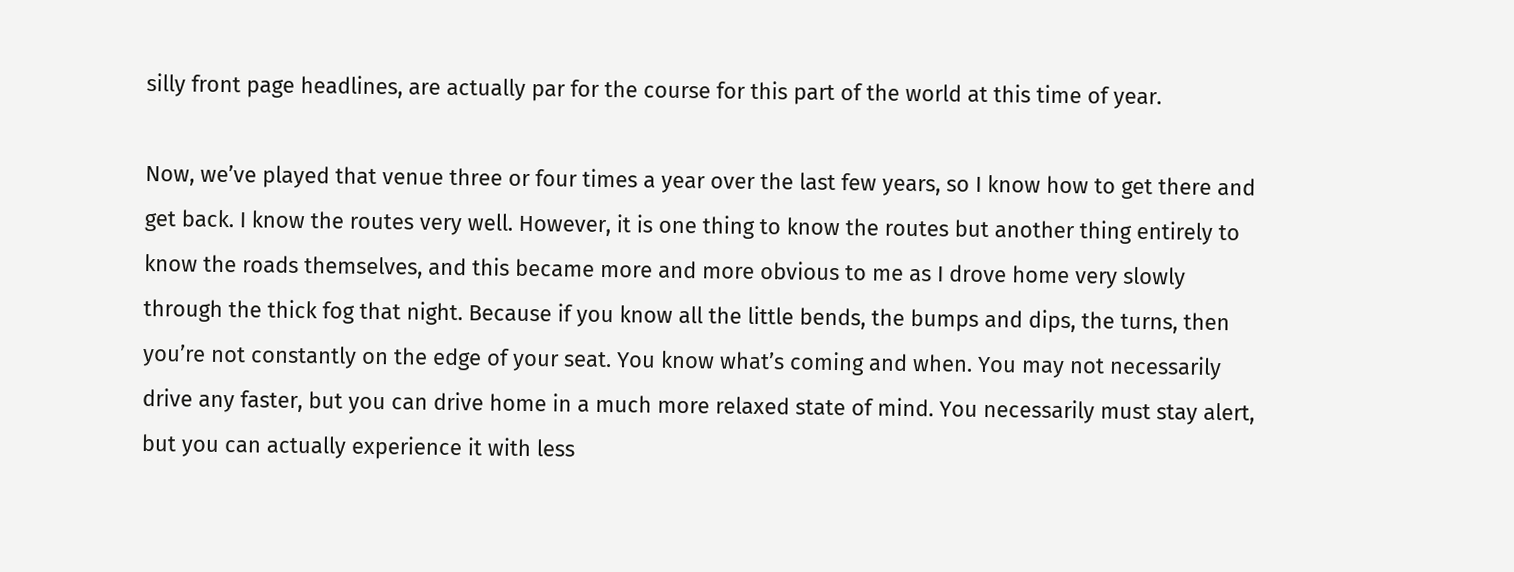silly front page headlines, are actually par for the course for this part of the world at this time of year.

Now, we’ve played that venue three or four times a year over the last few years, so I know how to get there and get back. I know the routes very well. However, it is one thing to know the routes but another thing entirely to know the roads themselves, and this became more and more obvious to me as I drove home very slowly through the thick fog that night. Because if you know all the little bends, the bumps and dips, the turns, then you’re not constantly on the edge of your seat. You know what’s coming and when. You may not necessarily drive any faster, but you can drive home in a much more relaxed state of mind. You necessarily must stay alert, but you can actually experience it with less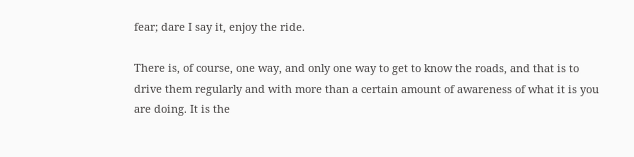fear; dare I say it, enjoy the ride.

There is, of course, one way, and only one way to get to know the roads, and that is to drive them regularly and with more than a certain amount of awareness of what it is you are doing. It is the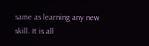same as learning any new skill. It is all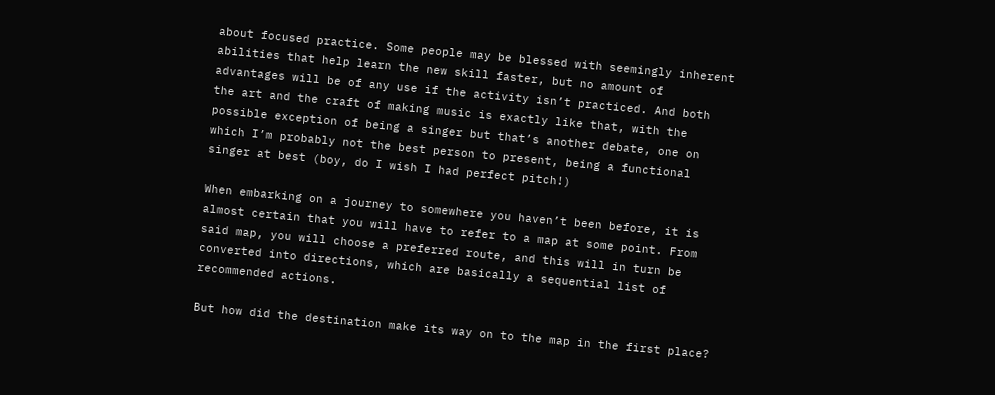about focused practice. Some people may be blessed with seemingly inherent abilities that help learn the new skill faster, but no amount of advantages will be of any use if the activity isn’t practiced. And both the art and the craft of making music is exactly like that, with the possible exception of being a singer but that’s another debate, one on which I’m probably not the best person to present, being a functional singer at best (boy, do I wish I had perfect pitch!)

When embarking on a journey to somewhere you haven’t been before, it is almost certain that you will have to refer to a map at some point. From said map, you will choose a preferred route, and this will in turn be converted into directions, which are basically a sequential list of recommended actions.

But how did the destination make its way on to the map in the first place?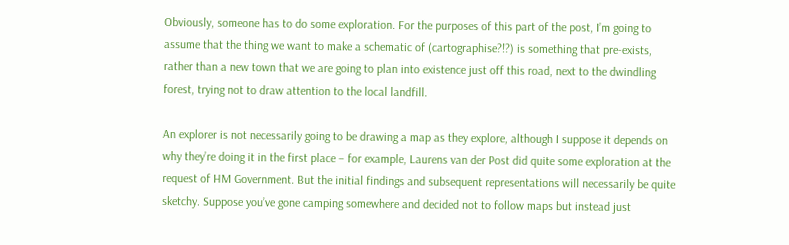Obviously, someone has to do some exploration. For the purposes of this part of the post, I’m going to assume that the thing we want to make a schematic of (cartographise?!?) is something that pre-exists, rather than a new town that we are going to plan into existence just off this road, next to the dwindling forest, trying not to draw attention to the local landfill.

An explorer is not necessarily going to be drawing a map as they explore, although I suppose it depends on why they’re doing it in the first place – for example, Laurens van der Post did quite some exploration at the request of HM Government. But the initial findings and subsequent representations will necessarily be quite sketchy. Suppose you’ve gone camping somewhere and decided not to follow maps but instead just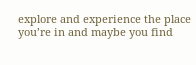explore and experience the place you’re in and maybe you find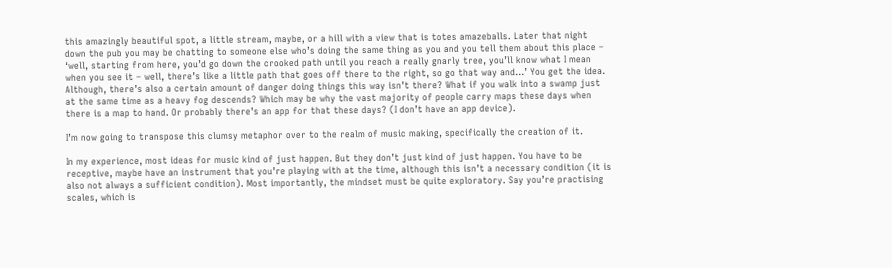this amazingly beautiful spot, a little stream, maybe, or a hill with a view that is totes amazeballs. Later that night down the pub you may be chatting to someone else who’s doing the same thing as you and you tell them about this place – ‘well, starting from here, you’d go down the crooked path until you reach a really gnarly tree, you’ll know what I mean when you see it – well, there’s like a little path that goes off there to the right, so go that way and…’ You get the idea. Although, there’s also a certain amount of danger doing things this way isn’t there? What if you walk into a swamp just at the same time as a heavy fog descends? Which may be why the vast majority of people carry maps these days when there is a map to hand. Or probably there’s an app for that these days? (I don’t have an app device).

I’m now going to transpose this clumsy metaphor over to the realm of music making, specifically the creation of it.

In my experience, most ideas for music kind of just happen. But they don’t just kind of just happen. You have to be receptive, maybe have an instrument that you’re playing with at the time, although this isn’t a necessary condition (it is also not always a sufficient condition). Most importantly, the mindset must be quite exploratory. Say you’re practising scales, which is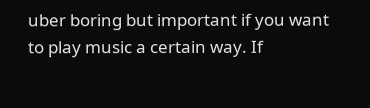uber boring but important if you want to play music a certain way. If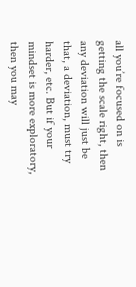all you’re focused on is getting the scale right, then any deviation will just be that, a deviation, must try harder, etc. But if your mindset is more exploratory, then you may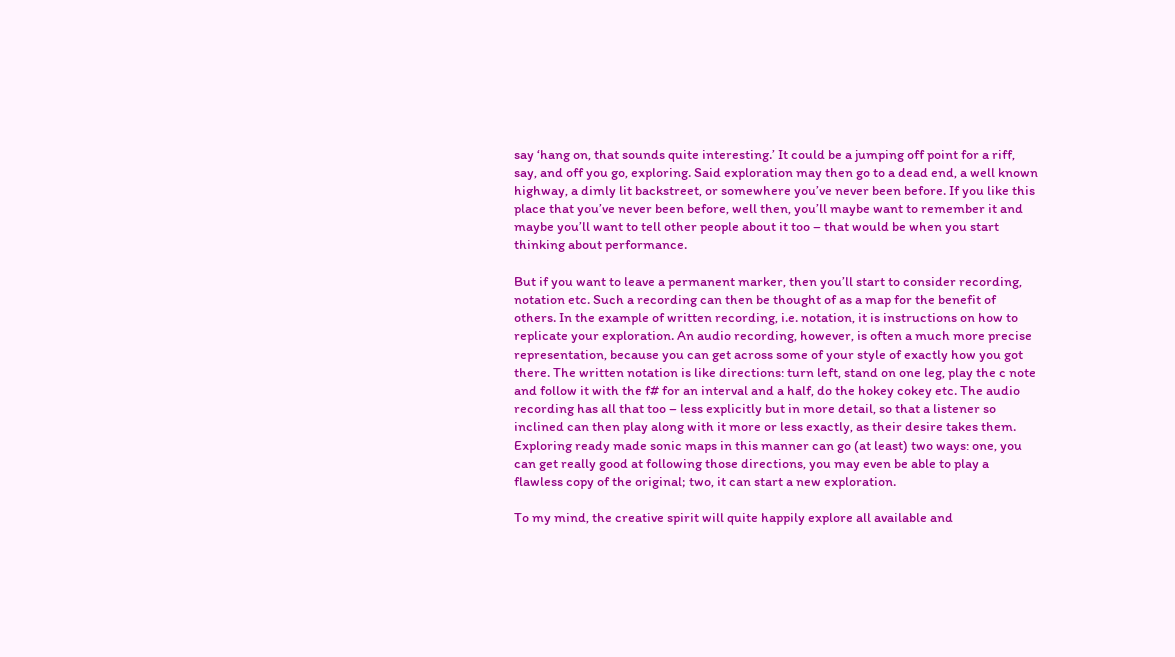say ‘hang on, that sounds quite interesting.’ It could be a jumping off point for a riff, say, and off you go, exploring. Said exploration may then go to a dead end, a well known highway, a dimly lit backstreet, or somewhere you’ve never been before. If you like this place that you’ve never been before, well then, you’ll maybe want to remember it and maybe you’ll want to tell other people about it too – that would be when you start thinking about performance.

But if you want to leave a permanent marker, then you’ll start to consider recording, notation etc. Such a recording can then be thought of as a map for the benefit of others. In the example of written recording, i.e. notation, it is instructions on how to replicate your exploration. An audio recording, however, is often a much more precise representation, because you can get across some of your style of exactly how you got there. The written notation is like directions: turn left, stand on one leg, play the c note and follow it with the f# for an interval and a half, do the hokey cokey etc. The audio recording has all that too – less explicitly but in more detail, so that a listener so inclined can then play along with it more or less exactly, as their desire takes them. Exploring ready made sonic maps in this manner can go (at least) two ways: one, you can get really good at following those directions, you may even be able to play a flawless copy of the original; two, it can start a new exploration.

To my mind, the creative spirit will quite happily explore all available and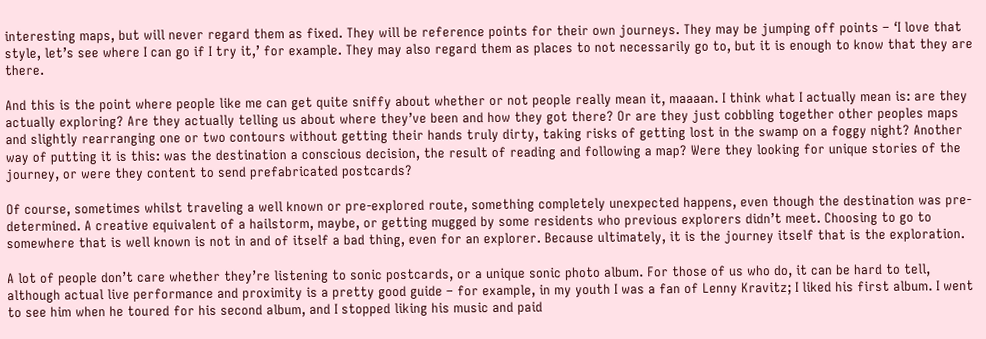interesting maps, but will never regard them as fixed. They will be reference points for their own journeys. They may be jumping off points – ‘I love that style, let’s see where I can go if I try it,’ for example. They may also regard them as places to not necessarily go to, but it is enough to know that they are there.

And this is the point where people like me can get quite sniffy about whether or not people really mean it, maaaan. I think what I actually mean is: are they actually exploring? Are they actually telling us about where they’ve been and how they got there? Or are they just cobbling together other peoples maps and slightly rearranging one or two contours without getting their hands truly dirty, taking risks of getting lost in the swamp on a foggy night? Another way of putting it is this: was the destination a conscious decision, the result of reading and following a map? Were they looking for unique stories of the journey, or were they content to send prefabricated postcards?

Of course, sometimes whilst traveling a well known or pre-explored route, something completely unexpected happens, even though the destination was pre-determined. A creative equivalent of a hailstorm, maybe, or getting mugged by some residents who previous explorers didn’t meet. Choosing to go to somewhere that is well known is not in and of itself a bad thing, even for an explorer. Because ultimately, it is the journey itself that is the exploration.

A lot of people don’t care whether they’re listening to sonic postcards, or a unique sonic photo album. For those of us who do, it can be hard to tell, although actual live performance and proximity is a pretty good guide – for example, in my youth I was a fan of Lenny Kravitz; I liked his first album. I went to see him when he toured for his second album, and I stopped liking his music and paid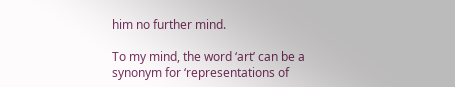him no further mind.

To my mind, the word ‘art’ can be a synonym for ‘representations of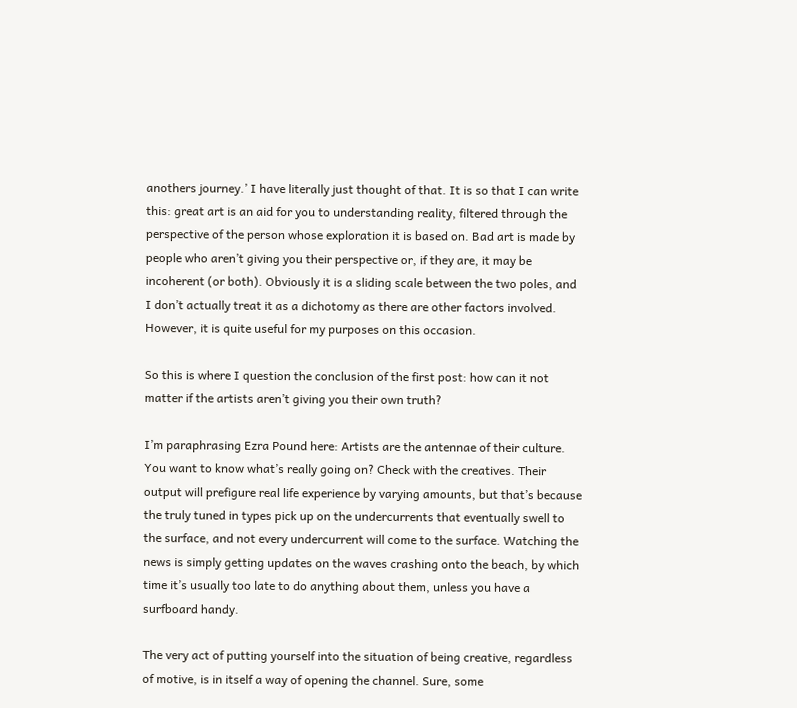anothers journey.’ I have literally just thought of that. It is so that I can write this: great art is an aid for you to understanding reality, filtered through the perspective of the person whose exploration it is based on. Bad art is made by people who aren’t giving you their perspective or, if they are, it may be incoherent (or both). Obviously it is a sliding scale between the two poles, and I don’t actually treat it as a dichotomy as there are other factors involved. However, it is quite useful for my purposes on this occasion.

So this is where I question the conclusion of the first post: how can it not matter if the artists aren’t giving you their own truth?

I’m paraphrasing Ezra Pound here: Artists are the antennae of their culture. You want to know what’s really going on? Check with the creatives. Their output will prefigure real life experience by varying amounts, but that’s because the truly tuned in types pick up on the undercurrents that eventually swell to the surface, and not every undercurrent will come to the surface. Watching the news is simply getting updates on the waves crashing onto the beach, by which time it’s usually too late to do anything about them, unless you have a surfboard handy.

The very act of putting yourself into the situation of being creative, regardless of motive, is in itself a way of opening the channel. Sure, some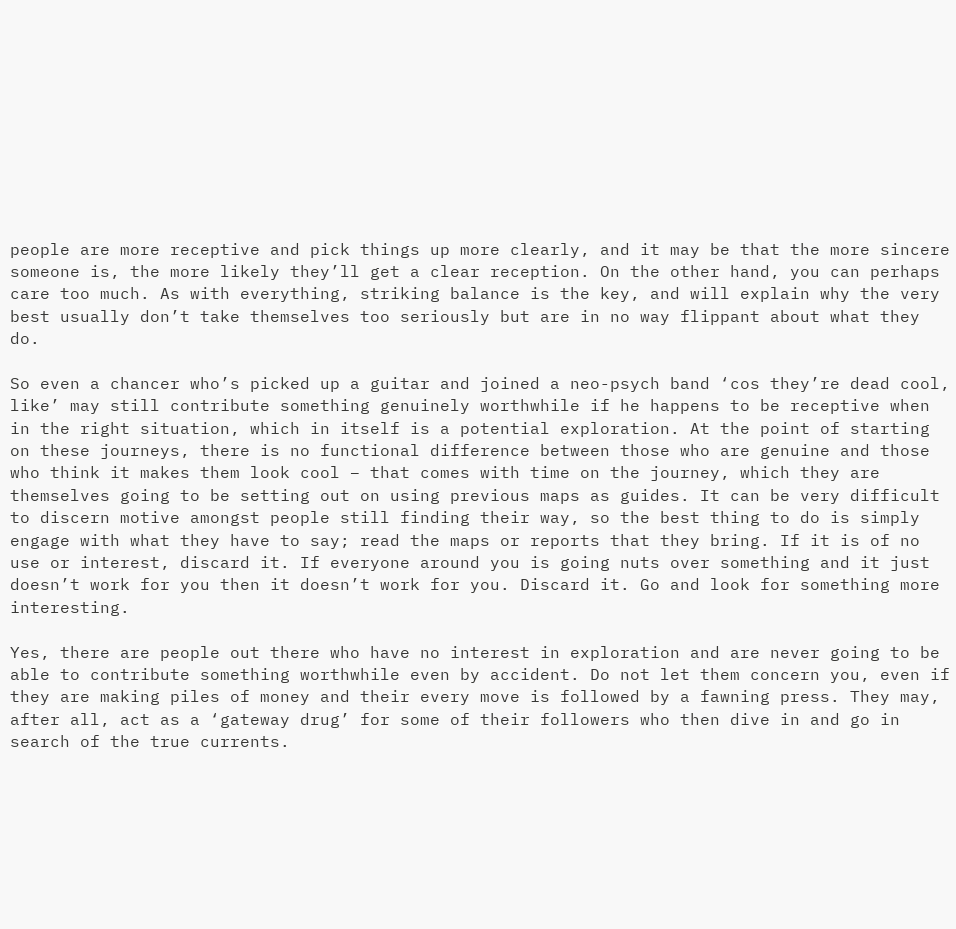people are more receptive and pick things up more clearly, and it may be that the more sincere someone is, the more likely they’ll get a clear reception. On the other hand, you can perhaps care too much. As with everything, striking balance is the key, and will explain why the very best usually don’t take themselves too seriously but are in no way flippant about what they do.

So even a chancer who’s picked up a guitar and joined a neo-psych band ‘cos they’re dead cool, like’ may still contribute something genuinely worthwhile if he happens to be receptive when in the right situation, which in itself is a potential exploration. At the point of starting on these journeys, there is no functional difference between those who are genuine and those who think it makes them look cool – that comes with time on the journey, which they are themselves going to be setting out on using previous maps as guides. It can be very difficult to discern motive amongst people still finding their way, so the best thing to do is simply engage with what they have to say; read the maps or reports that they bring. If it is of no use or interest, discard it. If everyone around you is going nuts over something and it just doesn’t work for you then it doesn’t work for you. Discard it. Go and look for something more interesting.

Yes, there are people out there who have no interest in exploration and are never going to be able to contribute something worthwhile even by accident. Do not let them concern you, even if they are making piles of money and their every move is followed by a fawning press. They may, after all, act as a ‘gateway drug’ for some of their followers who then dive in and go in search of the true currents.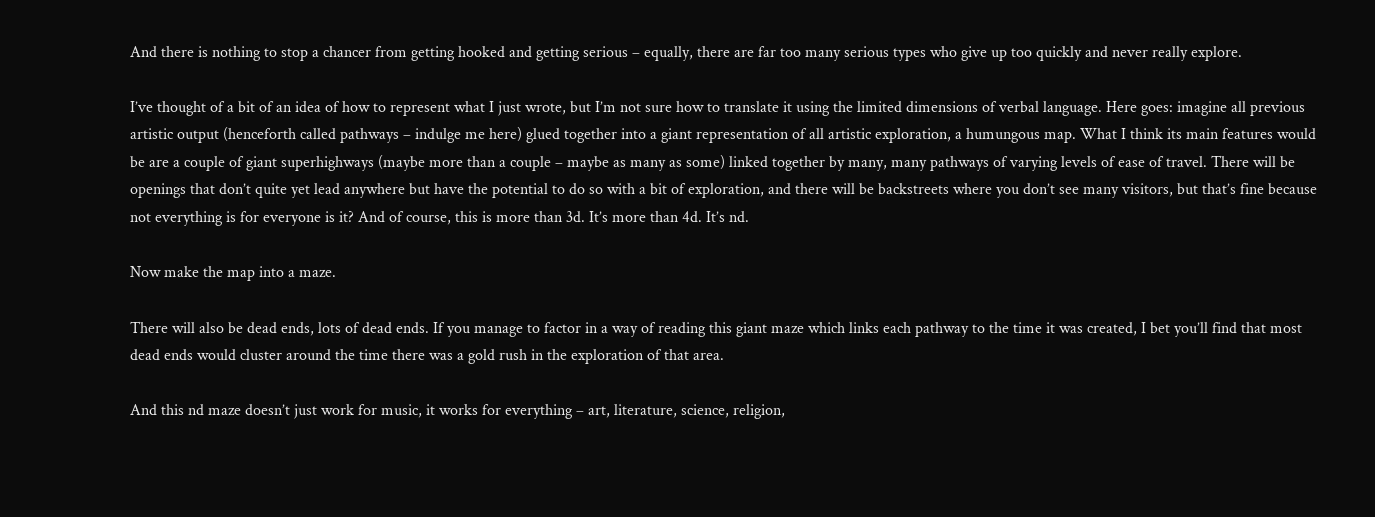And there is nothing to stop a chancer from getting hooked and getting serious – equally, there are far too many serious types who give up too quickly and never really explore.

I’ve thought of a bit of an idea of how to represent what I just wrote, but I’m not sure how to translate it using the limited dimensions of verbal language. Here goes: imagine all previous artistic output (henceforth called pathways – indulge me here) glued together into a giant representation of all artistic exploration, a humungous map. What I think its main features would be are a couple of giant superhighways (maybe more than a couple – maybe as many as some) linked together by many, many pathways of varying levels of ease of travel. There will be openings that don’t quite yet lead anywhere but have the potential to do so with a bit of exploration, and there will be backstreets where you don’t see many visitors, but that’s fine because not everything is for everyone is it? And of course, this is more than 3d. It’s more than 4d. It’s nd.

Now make the map into a maze.

There will also be dead ends, lots of dead ends. If you manage to factor in a way of reading this giant maze which links each pathway to the time it was created, I bet you’ll find that most dead ends would cluster around the time there was a gold rush in the exploration of that area.

And this nd maze doesn’t just work for music, it works for everything – art, literature, science, religion,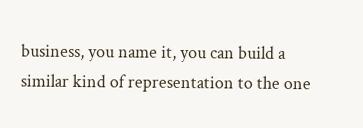business, you name it, you can build a similar kind of representation to the one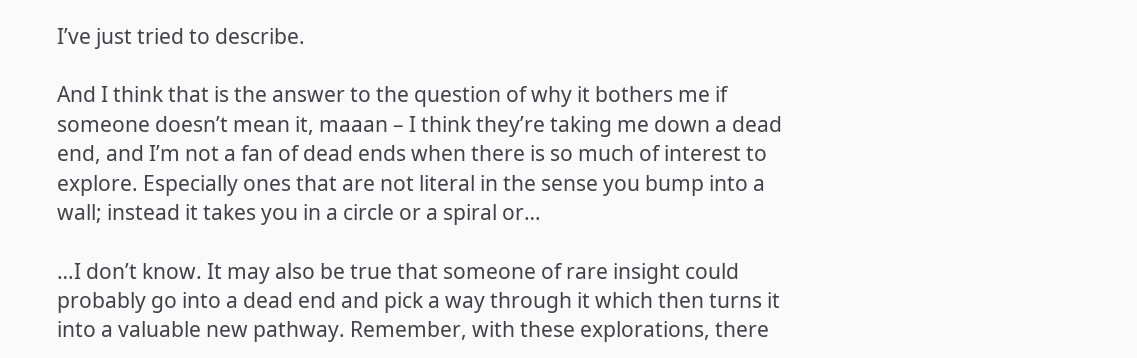I’ve just tried to describe.

And I think that is the answer to the question of why it bothers me if someone doesn’t mean it, maaan – I think they’re taking me down a dead end, and I’m not a fan of dead ends when there is so much of interest to explore. Especially ones that are not literal in the sense you bump into a wall; instead it takes you in a circle or a spiral or…

…I don’t know. It may also be true that someone of rare insight could probably go into a dead end and pick a way through it which then turns it into a valuable new pathway. Remember, with these explorations, there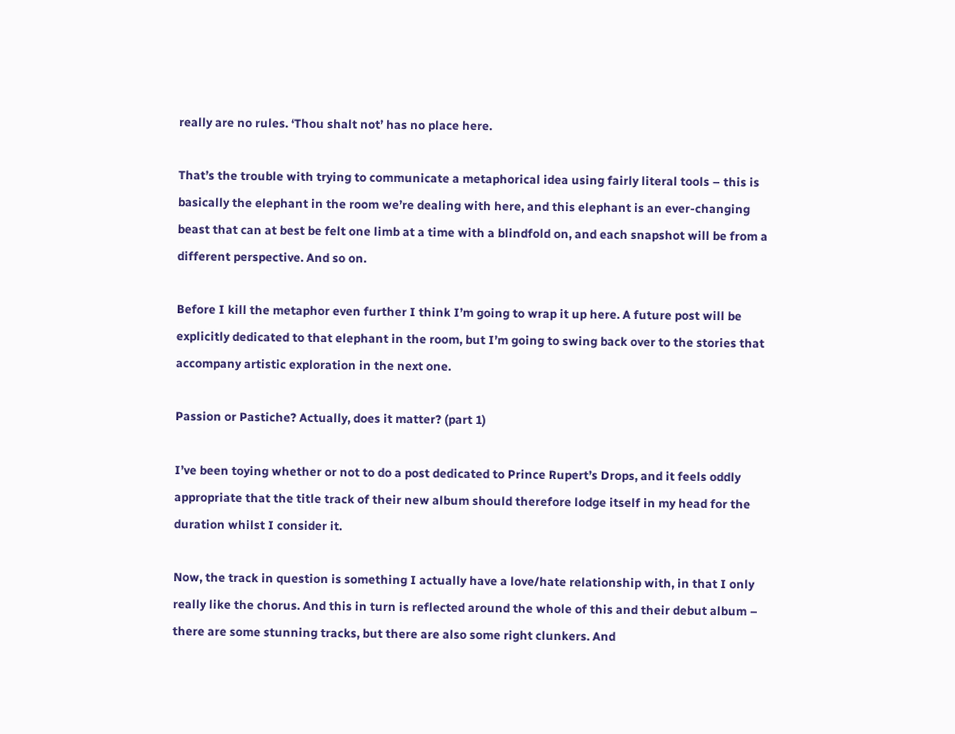really are no rules. ‘Thou shalt not’ has no place here.

That’s the trouble with trying to communicate a metaphorical idea using fairly literal tools – this is basically the elephant in the room we’re dealing with here, and this elephant is an ever-changing beast that can at best be felt one limb at a time with a blindfold on, and each snapshot will be from a different perspective. And so on.

Before I kill the metaphor even further I think I’m going to wrap it up here. A future post will be explicitly dedicated to that elephant in the room, but I’m going to swing back over to the stories that accompany artistic exploration in the next one.

Passion or Pastiche? Actually, does it matter? (part 1)

I’ve been toying whether or not to do a post dedicated to Prince Rupert’s Drops, and it feels oddly appropriate that the title track of their new album should therefore lodge itself in my head for the duration whilst I consider it.

Now, the track in question is something I actually have a love/hate relationship with, in that I only really like the chorus. And this in turn is reflected around the whole of this and their debut album – there are some stunning tracks, but there are also some right clunkers. And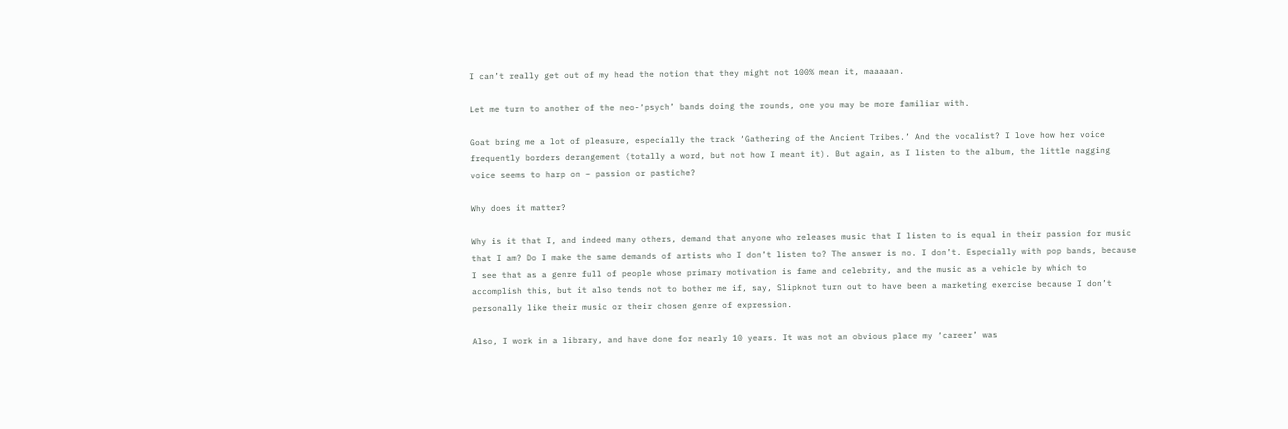I can’t really get out of my head the notion that they might not 100% mean it, maaaaan.

Let me turn to another of the neo-‘psych’ bands doing the rounds, one you may be more familiar with.

Goat bring me a lot of pleasure, especially the track ‘Gathering of the Ancient Tribes.’ And the vocalist? I love how her voice frequently borders derangement (totally a word, but not how I meant it). But again, as I listen to the album, the little nagging voice seems to harp on – passion or pastiche?

Why does it matter?

Why is it that I, and indeed many others, demand that anyone who releases music that I listen to is equal in their passion for music that I am? Do I make the same demands of artists who I don’t listen to? The answer is no. I don’t. Especially with pop bands, because I see that as a genre full of people whose primary motivation is fame and celebrity, and the music as a vehicle by which to accomplish this, but it also tends not to bother me if, say, Slipknot turn out to have been a marketing exercise because I don’t personally like their music or their chosen genre of expression.

Also, I work in a library, and have done for nearly 10 years. It was not an obvious place my ‘career’ was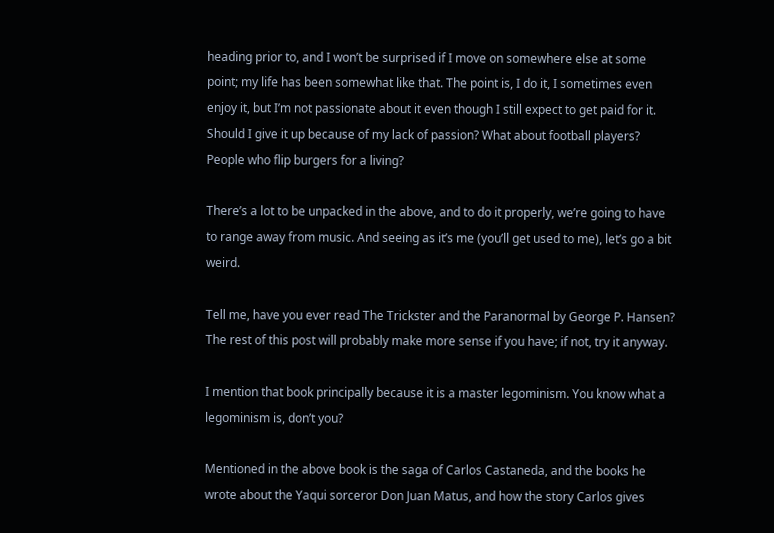heading prior to, and I won’t be surprised if I move on somewhere else at some point; my life has been somewhat like that. The point is, I do it, I sometimes even enjoy it, but I’m not passionate about it even though I still expect to get paid for it. Should I give it up because of my lack of passion? What about football players? People who flip burgers for a living?

There’s a lot to be unpacked in the above, and to do it properly, we’re going to have to range away from music. And seeing as it’s me (you’ll get used to me), let’s go a bit weird.

Tell me, have you ever read The Trickster and the Paranormal by George P. Hansen? The rest of this post will probably make more sense if you have; if not, try it anyway.

I mention that book principally because it is a master legominism. You know what a legominism is, don’t you?

Mentioned in the above book is the saga of Carlos Castaneda, and the books he wrote about the Yaqui sorceror Don Juan Matus, and how the story Carlos gives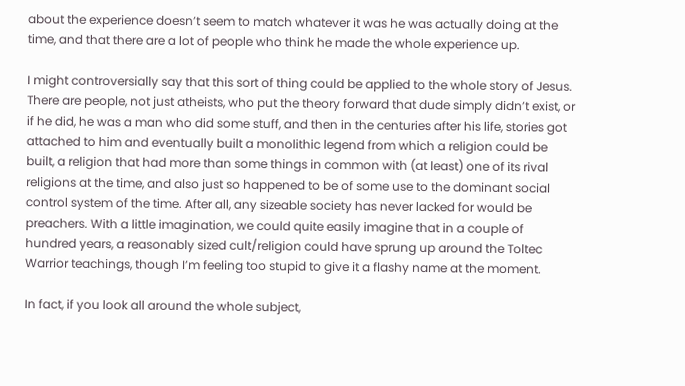about the experience doesn’t seem to match whatever it was he was actually doing at the time, and that there are a lot of people who think he made the whole experience up.

I might controversially say that this sort of thing could be applied to the whole story of Jesus. There are people, not just atheists, who put the theory forward that dude simply didn’t exist, or if he did, he was a man who did some stuff, and then in the centuries after his life, stories got attached to him and eventually built a monolithic legend from which a religion could be built, a religion that had more than some things in common with (at least) one of its rival religions at the time, and also just so happened to be of some use to the dominant social control system of the time. After all, any sizeable society has never lacked for would be preachers. With a little imagination, we could quite easily imagine that in a couple of hundred years, a reasonably sized cult/religion could have sprung up around the Toltec Warrior teachings, though I’m feeling too stupid to give it a flashy name at the moment.

In fact, if you look all around the whole subject,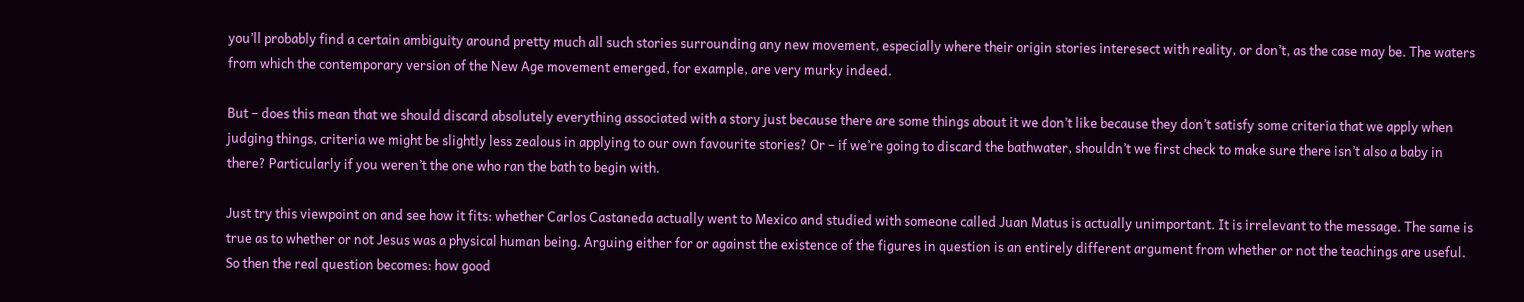you’ll probably find a certain ambiguity around pretty much all such stories surrounding any new movement, especially where their origin stories interesect with reality, or don’t, as the case may be. The waters from which the contemporary version of the New Age movement emerged, for example, are very murky indeed.

But – does this mean that we should discard absolutely everything associated with a story just because there are some things about it we don’t like because they don’t satisfy some criteria that we apply when judging things, criteria we might be slightly less zealous in applying to our own favourite stories? Or – if we’re going to discard the bathwater, shouldn’t we first check to make sure there isn’t also a baby in there? Particularly if you weren’t the one who ran the bath to begin with.

Just try this viewpoint on and see how it fits: whether Carlos Castaneda actually went to Mexico and studied with someone called Juan Matus is actually unimportant. It is irrelevant to the message. The same is true as to whether or not Jesus was a physical human being. Arguing either for or against the existence of the figures in question is an entirely different argument from whether or not the teachings are useful. So then the real question becomes: how good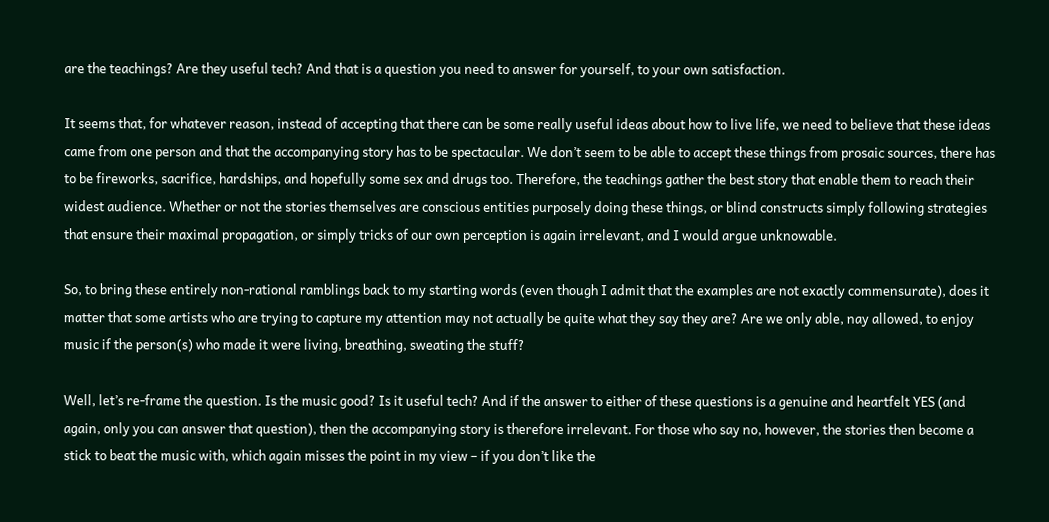are the teachings? Are they useful tech? And that is a question you need to answer for yourself, to your own satisfaction.

It seems that, for whatever reason, instead of accepting that there can be some really useful ideas about how to live life, we need to believe that these ideas came from one person and that the accompanying story has to be spectacular. We don’t seem to be able to accept these things from prosaic sources, there has to be fireworks, sacrifice, hardships, and hopefully some sex and drugs too. Therefore, the teachings gather the best story that enable them to reach their widest audience. Whether or not the stories themselves are conscious entities purposely doing these things, or blind constructs simply following strategies that ensure their maximal propagation, or simply tricks of our own perception is again irrelevant, and I would argue unknowable.

So, to bring these entirely non-rational ramblings back to my starting words (even though I admit that the examples are not exactly commensurate), does it matter that some artists who are trying to capture my attention may not actually be quite what they say they are? Are we only able, nay allowed, to enjoy music if the person(s) who made it were living, breathing, sweating the stuff?

Well, let’s re-frame the question. Is the music good? Is it useful tech? And if the answer to either of these questions is a genuine and heartfelt YES (and again, only you can answer that question), then the accompanying story is therefore irrelevant. For those who say no, however, the stories then become a stick to beat the music with, which again misses the point in my view – if you don’t like the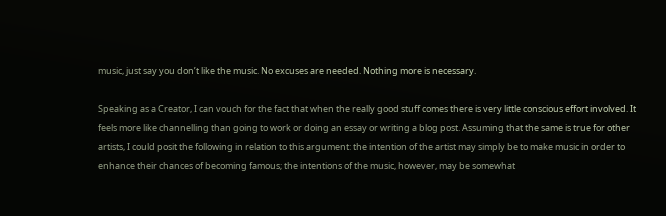music, just say you don’t like the music. No excuses are needed. Nothing more is necessary.

Speaking as a Creator, I can vouch for the fact that when the really good stuff comes there is very little conscious effort involved. It feels more like channelling than going to work or doing an essay or writing a blog post. Assuming that the same is true for other artists, I could posit the following in relation to this argument: the intention of the artist may simply be to make music in order to enhance their chances of becoming famous; the intentions of the music, however, may be somewhat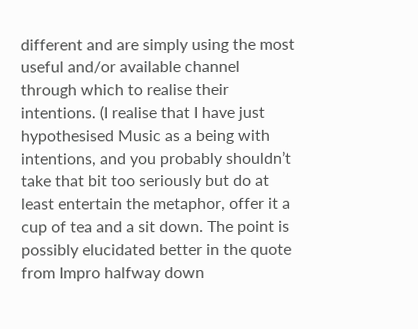different and are simply using the most useful and/or available channel through which to realise their intentions. (I realise that I have just hypothesised Music as a being with intentions, and you probably shouldn’t take that bit too seriously but do at least entertain the metaphor, offer it a cup of tea and a sit down. The point is possibly elucidated better in the quote from Impro halfway down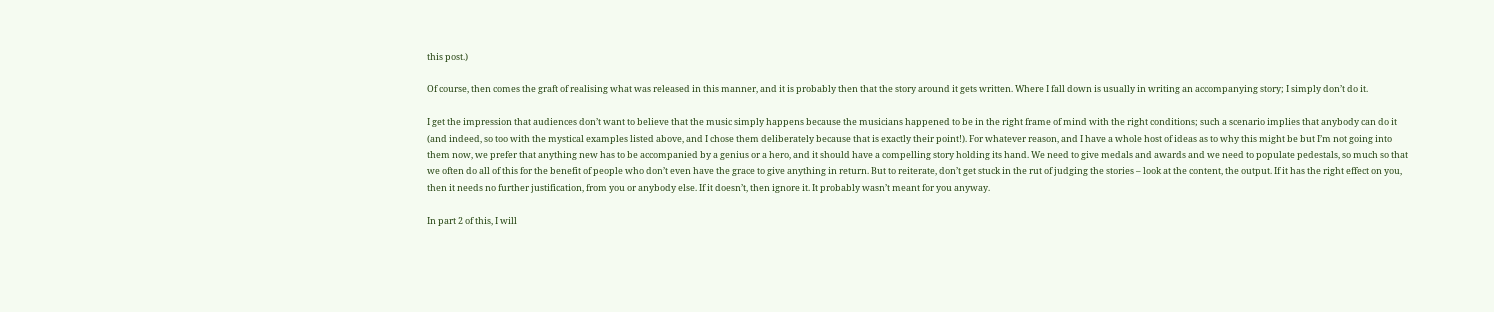this post.)

Of course, then comes the graft of realising what was released in this manner, and it is probably then that the story around it gets written. Where I fall down is usually in writing an accompanying story; I simply don’t do it.

I get the impression that audiences don’t want to believe that the music simply happens because the musicians happened to be in the right frame of mind with the right conditions; such a scenario implies that anybody can do it (and indeed, so too with the mystical examples listed above, and I chose them deliberately because that is exactly their point!). For whatever reason, and I have a whole host of ideas as to why this might be but I’m not going into them now, we prefer that anything new has to be accompanied by a genius or a hero, and it should have a compelling story holding its hand. We need to give medals and awards and we need to populate pedestals, so much so that we often do all of this for the benefit of people who don’t even have the grace to give anything in return. But to reiterate, don’t get stuck in the rut of judging the stories – look at the content, the output. If it has the right effect on you, then it needs no further justification, from you or anybody else. If it doesn’t, then ignore it. It probably wasn’t meant for you anyway.

In part 2 of this, I will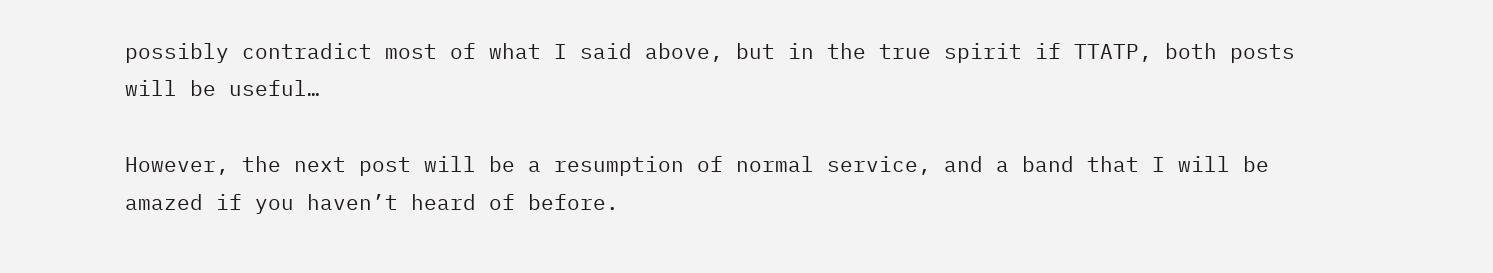possibly contradict most of what I said above, but in the true spirit if TTATP, both posts will be useful…

However, the next post will be a resumption of normal service, and a band that I will be amazed if you haven’t heard of before.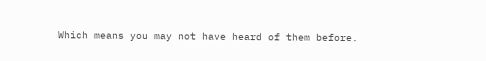Which means you may not have heard of them before.